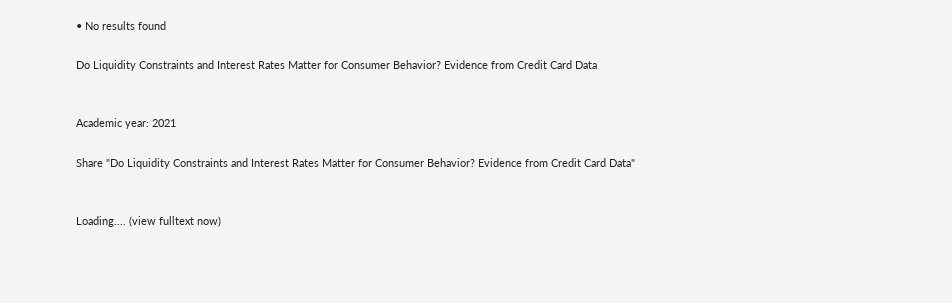• No results found

Do Liquidity Constraints and Interest Rates Matter for Consumer Behavior? Evidence from Credit Card Data


Academic year: 2021

Share "Do Liquidity Constraints and Interest Rates Matter for Consumer Behavior? Evidence from Credit Card Data"


Loading.... (view fulltext now)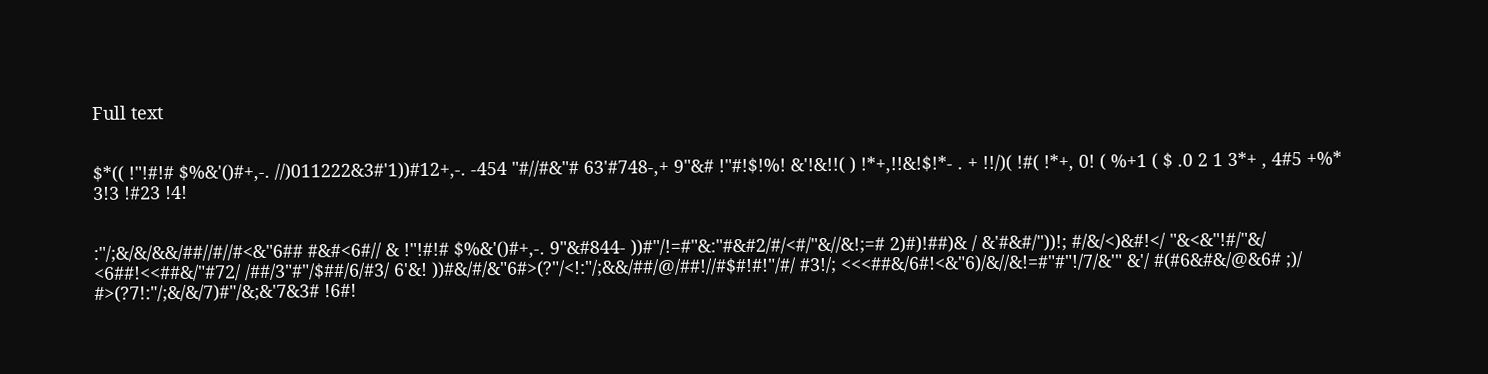Full text


$*(( !"!#!# $%&'()#+,-. //)011222&3#'1))#12+,-. -454 "#//#&"# 63'#748-,+ 9"&# !"#!$!%! &'!&!!( ) !*+,!!&!$!*- . + !!/)( !#( !*+, 0! ( %+1 ( $ .0 2 1 3*+ , 4#5 +%* 3!3 !#23 !4!


:"/;&/&/&&/##//#//#<&"6## #&#<6#// & !"!#!# $%&'()#+,-. 9"&#844- ))#"/!=#"&:"#&#2/#/<#/"&//&!;=# 2)#)!##)& / &'#&#/"))!; #/&/<)&#!</ "&<&"!#/"&/ <6##!<<##&/"#72/ /##/3"#"/$##/6/#3/ 6'&! ))#&/#/&"6#>(?"/<!:"/;&&/##/@/##!//#$#!#!"/#/ #3!/; <<<##&/6#!<&"6)/&//&!=#"#"!/7/&'" &'/ #(#6&#&/@&6# ;)/ #>(?7!:"/;&/&/7)#"/&;&'7&3# !6#!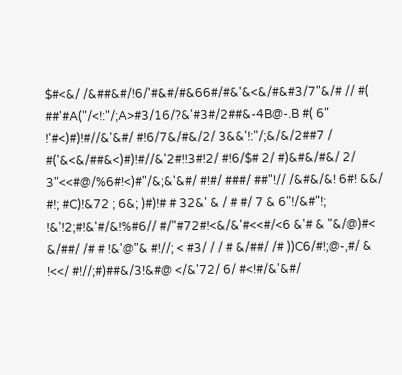$#<&/ /&##&#/!6/'#&#/#&66#/#&'&<&/#&#3/7"&/# // #( ##'#A("/<!:"/;A>#3/16/?&'#3#/2##&-4B@-.B #( 6" !'#<)#)!#//&'&#/ #!6/7&/#&/2/ 3&&'!:"/;&/&/2##7 / #('&<&/##&<)#)!#//&'2#!!3#!2/ #!6/$# 2/ #)&#&/#&/ 2/ 3"<<#@/%6#!<)#"/&;&'&#/ #!#/ ###/ ##"!// /&#&/&! 6#! &&/ #!; #C)!&72 ; 6&; )#)!# # 32&' & / # #/ 7 & 6"!/&#"!; !&'!2;#!&'#/&!%#6// #/"#72#!<&/&'#<<#/<6 &'# & "&/@)#< &/##/ /# # !&'@"& #!//; < #3/ / / # &/##/ /# ))C6/#!;@-,#/ & !<</ #!//;#)##&/3!&#@ </&'72/ 6/ #<!#/&'&#/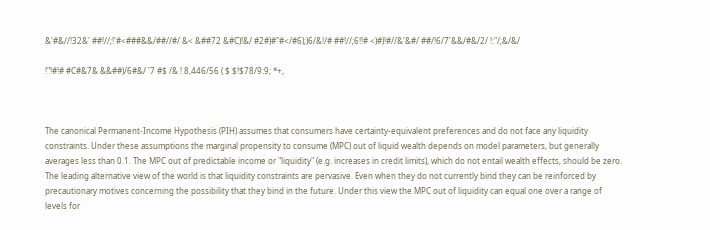&'#&//!32&' ##!//;!'#<###&&/##//#/ &< &##72 &#C)!&/ #2#)#"#</#6);)6/&!/# ##!//;6!!# <)#)!#//&'&#/ ##/!6/7'&&/#&/2/ !:"/;&/&/

!"!#!# #C#&7& &&##)/6#&/ '7 #$ /& ! 8,446/56 ( $ $!$78/9:9; *+,



The canonical Permanent-Income Hypothesis (PIH) assumes that consumers have certainty-equivalent preferences and do not face any liquidity constraints. Under these assumptions the marginal propensity to consume (MPC) out of liquid wealth depends on model parameters, but generally averages less than 0.1. The MPC out of predictable income or "liquidity" (e.g. increases in credit limits), which do not entail wealth effects, should be zero. The leading alternative view of the world is that liquidity constraints are pervasive. Even when they do not currently bind they can be reinforced by precautionary motives concerning the possibility that they bind in the future. Under this view the MPC out of liquidity can equal one over a range of levels for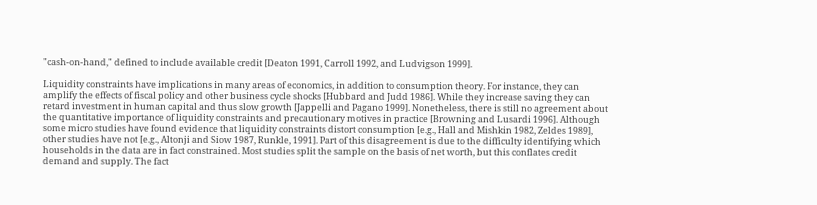"cash-on-hand," defined to include available credit [Deaton 1991, Carroll 1992, and Ludvigson 1999].

Liquidity constraints have implications in many areas of economics, in addition to consumption theory. For instance, they can amplify the effects of fiscal policy and other business cycle shocks [Hubbard and Judd 1986]. While they increase saving they can retard investment in human capital and thus slow growth [Jappelli and Pagano 1999]. Nonetheless, there is still no agreement about the quantitative importance of liquidity constraints and precautionary motives in practice [Browning and Lusardi 1996]. Although some micro studies have found evidence that liquidity constraints distort consumption [e.g., Hall and Mishkin 1982, Zeldes 1989], other studies have not [e.g., Altonji and Siow 1987, Runkle, 1991]. Part of this disagreement is due to the difficulty identifying which households in the data are in fact constrained. Most studies split the sample on the basis of net worth, but this conflates credit demand and supply. The fact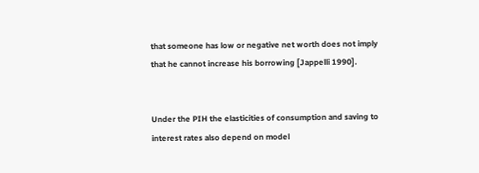that someone has low or negative net worth does not imply that he cannot increase his borrowing [Jappelli 1990].


Under the PIH the elasticities of consumption and saving to interest rates also depend on model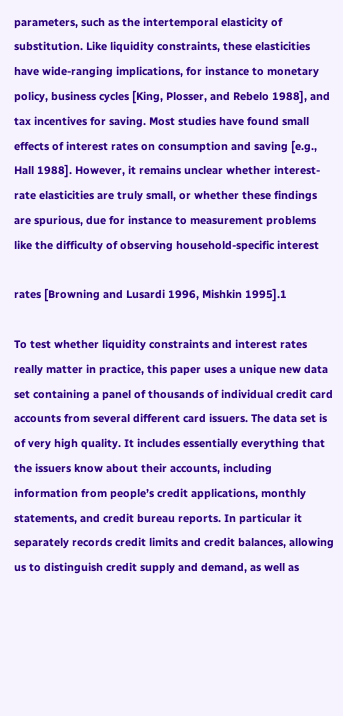parameters, such as the intertemporal elasticity of substitution. Like liquidity constraints, these elasticities have wide-ranging implications, for instance to monetary policy, business cycles [King, Plosser, and Rebelo 1988], and tax incentives for saving. Most studies have found small effects of interest rates on consumption and saving [e.g., Hall 1988]. However, it remains unclear whether interest-rate elasticities are truly small, or whether these findings are spurious, due for instance to measurement problems like the difficulty of observing household-specific interest

rates [Browning and Lusardi 1996, Mishkin 1995].1

To test whether liquidity constraints and interest rates really matter in practice, this paper uses a unique new data set containing a panel of thousands of individual credit card accounts from several different card issuers. The data set is of very high quality. It includes essentially everything that the issuers know about their accounts, including information from people’s credit applications, monthly statements, and credit bureau reports. In particular it separately records credit limits and credit balances, allowing us to distinguish credit supply and demand, as well as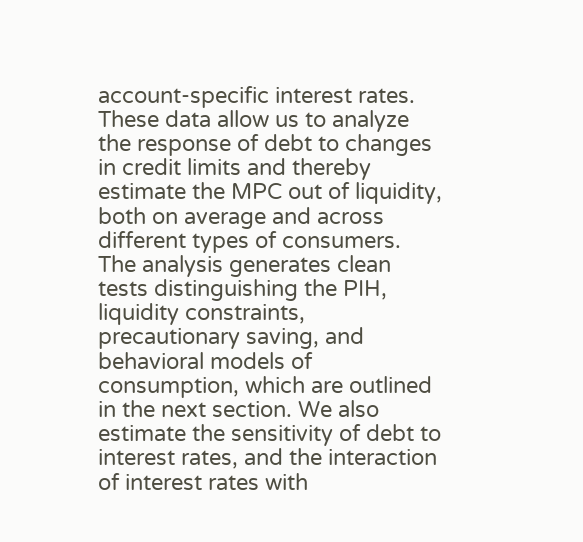account-specific interest rates. These data allow us to analyze the response of debt to changes in credit limits and thereby estimate the MPC out of liquidity, both on average and across different types of consumers. The analysis generates clean tests distinguishing the PIH, liquidity constraints, precautionary saving, and behavioral models of consumption, which are outlined in the next section. We also estimate the sensitivity of debt to interest rates, and the interaction of interest rates with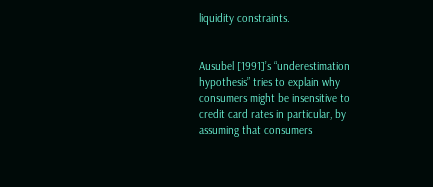liquidity constraints.


Ausubel [1991]’s “underestimation hypothesis” tries to explain why consumers might be insensitive to credit card rates in particular, by assuming that consumers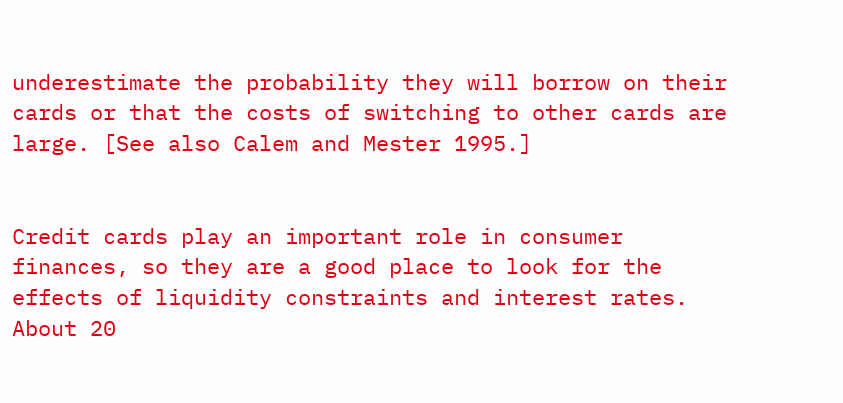underestimate the probability they will borrow on their cards or that the costs of switching to other cards are large. [See also Calem and Mester 1995.]


Credit cards play an important role in consumer finances, so they are a good place to look for the effects of liquidity constraints and interest rates. About 20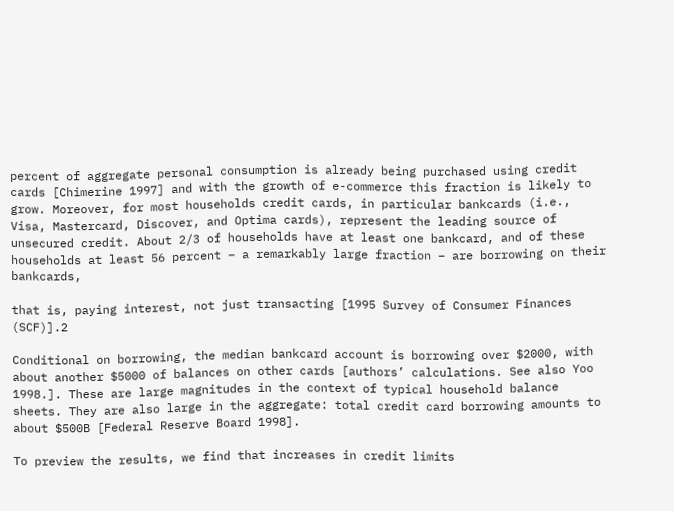percent of aggregate personal consumption is already being purchased using credit cards [Chimerine 1997] and with the growth of e-commerce this fraction is likely to grow. Moreover, for most households credit cards, in particular bankcards (i.e., Visa, Mastercard, Discover, and Optima cards), represent the leading source of unsecured credit. About 2/3 of households have at least one bankcard, and of these households at least 56 percent – a remarkably large fraction – are borrowing on their bankcards,

that is, paying interest, not just transacting [1995 Survey of Consumer Finances (SCF)].2

Conditional on borrowing, the median bankcard account is borrowing over $2000, with about another $5000 of balances on other cards [authors’ calculations. See also Yoo 1998.]. These are large magnitudes in the context of typical household balance sheets. They are also large in the aggregate: total credit card borrowing amounts to about $500B [Federal Reserve Board 1998].

To preview the results, we find that increases in credit limits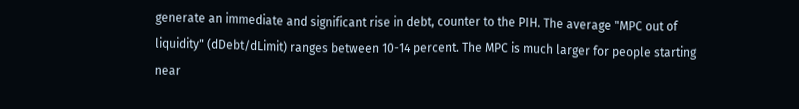generate an immediate and significant rise in debt, counter to the PIH. The average "MPC out of liquidity" (dDebt/dLimit) ranges between 10-14 percent. The MPC is much larger for people starting near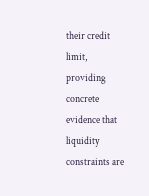their credit limit, providing concrete evidence that liquidity constraints are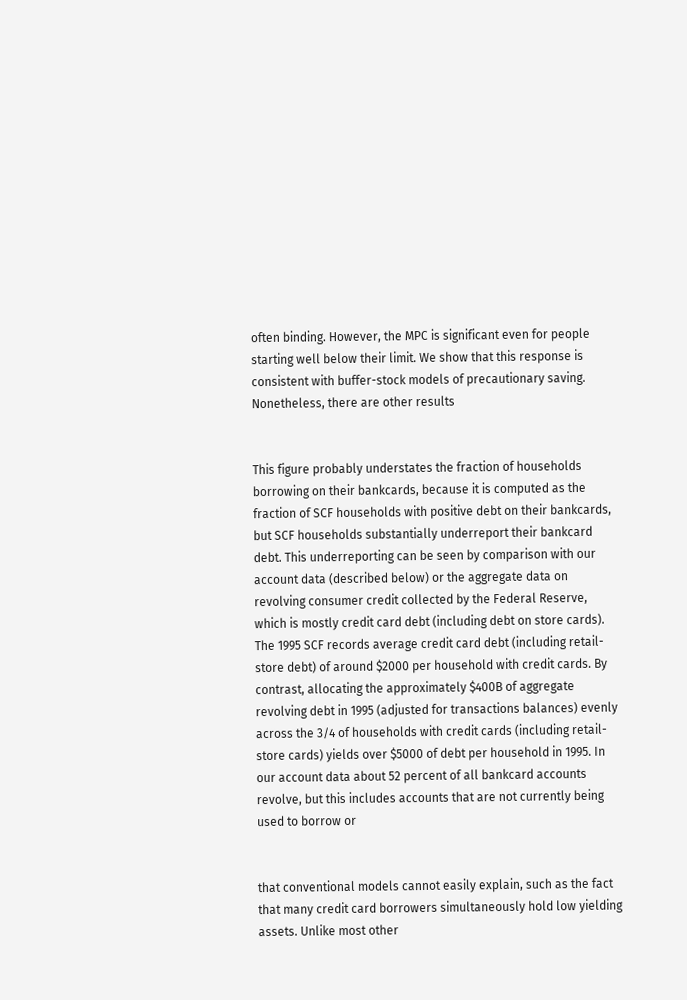often binding. However, the MPC is significant even for people starting well below their limit. We show that this response is consistent with buffer-stock models of precautionary saving. Nonetheless, there are other results


This figure probably understates the fraction of households borrowing on their bankcards, because it is computed as the fraction of SCF households with positive debt on their bankcards, but SCF households substantially underreport their bankcard debt. This underreporting can be seen by comparison with our account data (described below) or the aggregate data on revolving consumer credit collected by the Federal Reserve, which is mostly credit card debt (including debt on store cards). The 1995 SCF records average credit card debt (including retail-store debt) of around $2000 per household with credit cards. By contrast, allocating the approximately $400B of aggregate revolving debt in 1995 (adjusted for transactions balances) evenly across the 3/4 of households with credit cards (including retail-store cards) yields over $5000 of debt per household in 1995. In our account data about 52 percent of all bankcard accounts revolve, but this includes accounts that are not currently being used to borrow or


that conventional models cannot easily explain, such as the fact that many credit card borrowers simultaneously hold low yielding assets. Unlike most other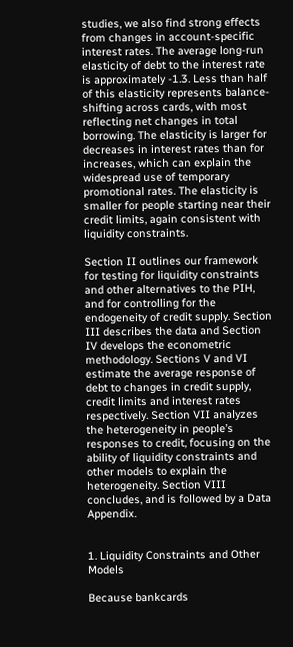studies, we also find strong effects from changes in account-specific interest rates. The average long-run elasticity of debt to the interest rate is approximately -1.3. Less than half of this elasticity represents balance-shifting across cards, with most reflecting net changes in total borrowing. The elasticity is larger for decreases in interest rates than for increases, which can explain the widespread use of temporary promotional rates. The elasticity is smaller for people starting near their credit limits, again consistent with liquidity constraints.

Section II outlines our framework for testing for liquidity constraints and other alternatives to the PIH, and for controlling for the endogeneity of credit supply. Section III describes the data and Section IV develops the econometric methodology. Sections V and VI estimate the average response of debt to changes in credit supply, credit limits and interest rates respectively. Section VII analyzes the heterogeneity in people’s responses to credit, focusing on the ability of liquidity constraints and other models to explain the heterogeneity. Section VIII concludes, and is followed by a Data Appendix.


1. Liquidity Constraints and Other Models

Because bankcards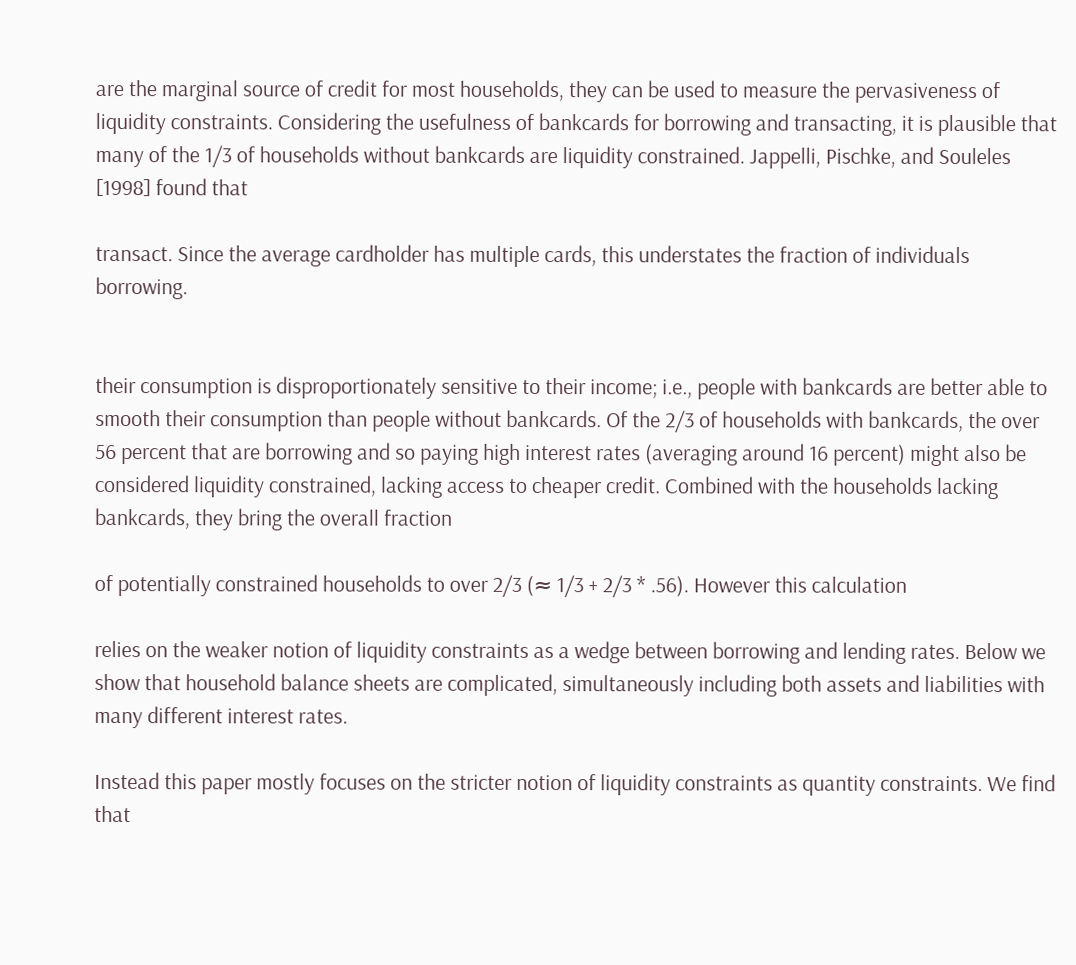are the marginal source of credit for most households, they can be used to measure the pervasiveness of liquidity constraints. Considering the usefulness of bankcards for borrowing and transacting, it is plausible that many of the 1/3 of households without bankcards are liquidity constrained. Jappelli, Pischke, and Souleles [1998] found that

transact. Since the average cardholder has multiple cards, this understates the fraction of individuals borrowing.


their consumption is disproportionately sensitive to their income; i.e., people with bankcards are better able to smooth their consumption than people without bankcards. Of the 2/3 of households with bankcards, the over 56 percent that are borrowing and so paying high interest rates (averaging around 16 percent) might also be considered liquidity constrained, lacking access to cheaper credit. Combined with the households lacking bankcards, they bring the overall fraction

of potentially constrained households to over 2/3 (≈ 1/3 + 2/3 * .56). However this calculation

relies on the weaker notion of liquidity constraints as a wedge between borrowing and lending rates. Below we show that household balance sheets are complicated, simultaneously including both assets and liabilities with many different interest rates.

Instead this paper mostly focuses on the stricter notion of liquidity constraints as quantity constraints. We find that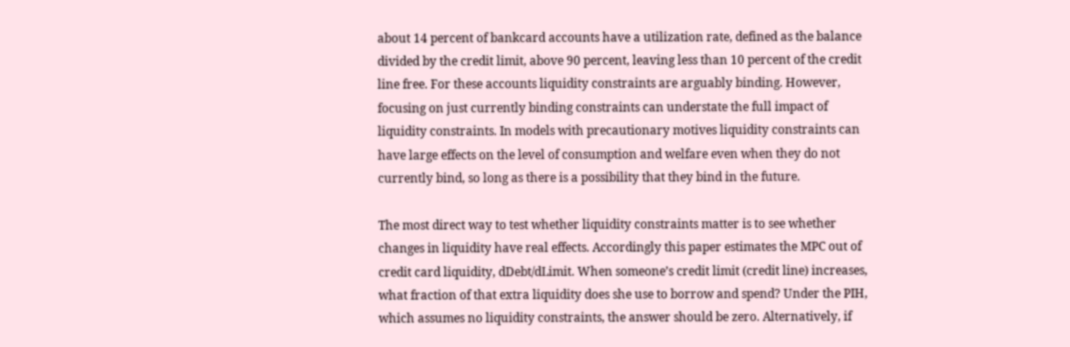about 14 percent of bankcard accounts have a utilization rate, defined as the balance divided by the credit limit, above 90 percent, leaving less than 10 percent of the credit line free. For these accounts liquidity constraints are arguably binding. However, focusing on just currently binding constraints can understate the full impact of liquidity constraints. In models with precautionary motives liquidity constraints can have large effects on the level of consumption and welfare even when they do not currently bind, so long as there is a possibility that they bind in the future.

The most direct way to test whether liquidity constraints matter is to see whether changes in liquidity have real effects. Accordingly this paper estimates the MPC out of credit card liquidity, dDebt/dLimit. When someone’s credit limit (credit line) increases, what fraction of that extra liquidity does she use to borrow and spend? Under the PIH, which assumes no liquidity constraints, the answer should be zero. Alternatively, if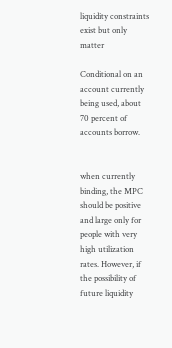liquidity constraints exist but only matter

Conditional on an account currently being used, about 70 percent of accounts borrow.


when currently binding, the MPC should be positive and large only for people with very high utilization rates. However, if the possibility of future liquidity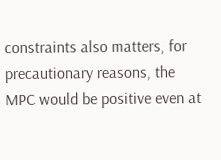constraints also matters, for precautionary reasons, the MPC would be positive even at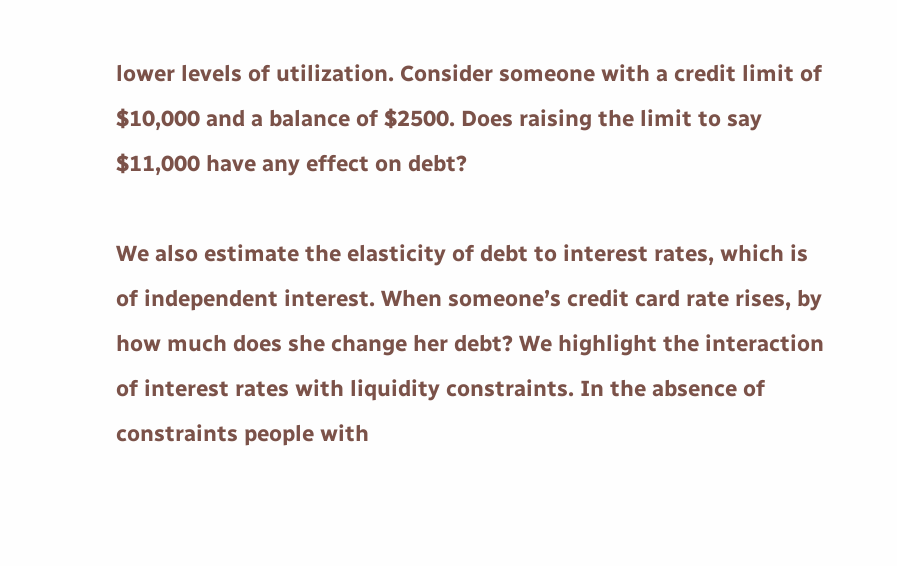lower levels of utilization. Consider someone with a credit limit of $10,000 and a balance of $2500. Does raising the limit to say $11,000 have any effect on debt?

We also estimate the elasticity of debt to interest rates, which is of independent interest. When someone’s credit card rate rises, by how much does she change her debt? We highlight the interaction of interest rates with liquidity constraints. In the absence of constraints people with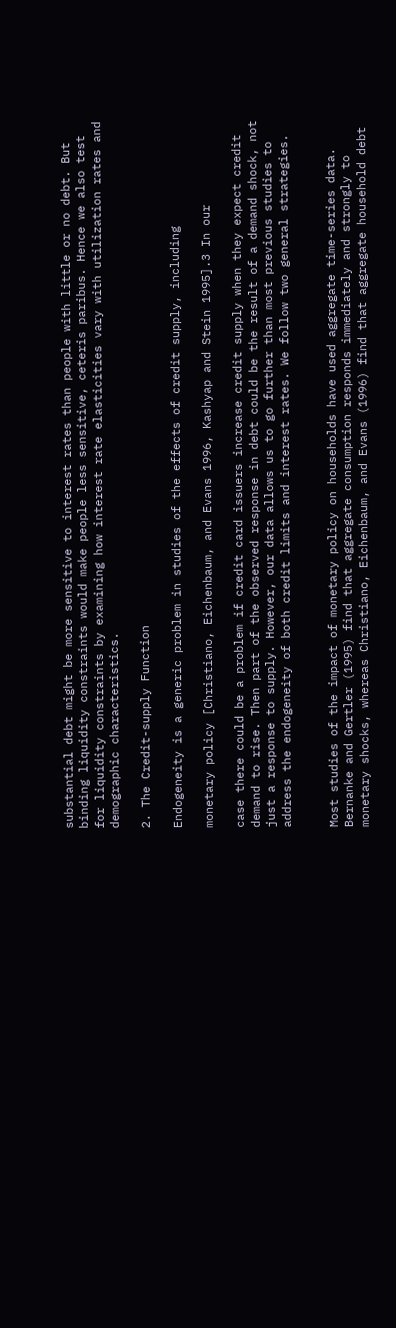substantial debt might be more sensitive to interest rates than people with little or no debt. But binding liquidity constraints would make people less sensitive, ceteris paribus. Hence we also test for liquidity constraints by examining how interest rate elasticities vary with utilization rates and demographic characteristics.

2. The Credit-supply Function

Endogeneity is a generic problem in studies of the effects of credit supply, including

monetary policy [Christiano, Eichenbaum, and Evans 1996, Kashyap and Stein 1995].3 In our

case there could be a problem if credit card issuers increase credit supply when they expect credit demand to rise. Then part of the observed response in debt could be the result of a demand shock, not just a response to supply. However, our data allows us to go further than most previous studies to address the endogeneity of both credit limits and interest rates. We follow two general strategies.


Most studies of the impact of monetary policy on households have used aggregate time-series data. Bernanke and Gertler (1995) find that aggregate consumption responds immediately and strongly to monetary shocks, whereas Christiano, Eichenbaum, and Evans (1996) find that aggregate household debt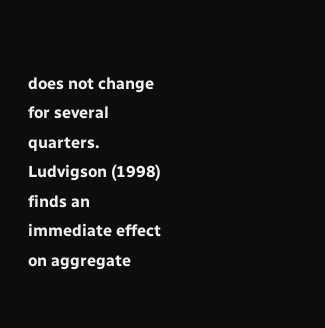does not change for several quarters. Ludvigson (1998) finds an immediate effect on aggregate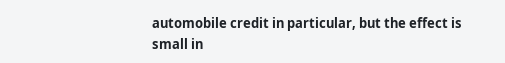automobile credit in particular, but the effect is small in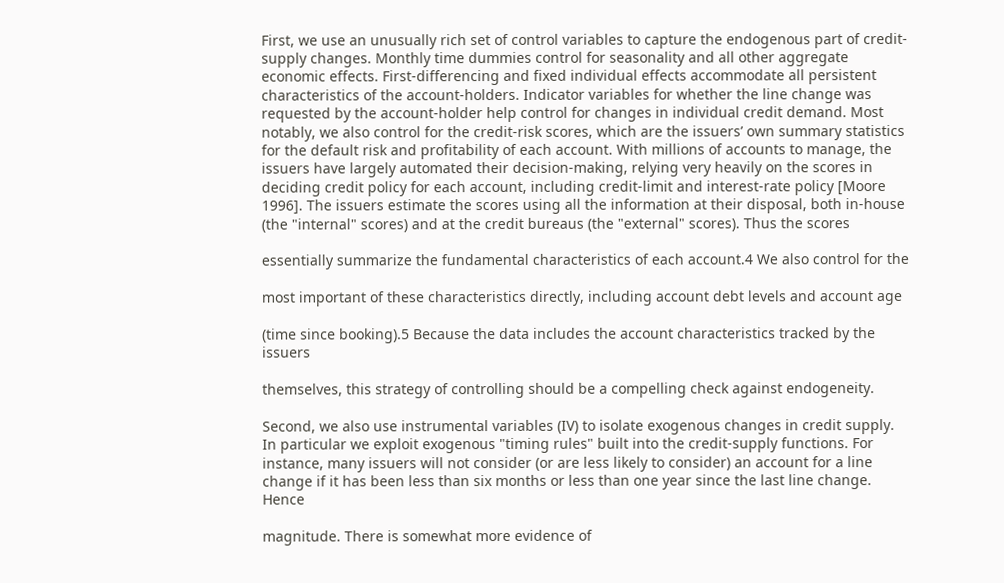First, we use an unusually rich set of control variables to capture the endogenous part of credit-supply changes. Monthly time dummies control for seasonality and all other aggregate economic effects. First-differencing and fixed individual effects accommodate all persistent characteristics of the account-holders. Indicator variables for whether the line change was requested by the account-holder help control for changes in individual credit demand. Most notably, we also control for the credit-risk scores, which are the issuers’ own summary statistics for the default risk and profitability of each account. With millions of accounts to manage, the issuers have largely automated their decision-making, relying very heavily on the scores in deciding credit policy for each account, including credit-limit and interest-rate policy [Moore 1996]. The issuers estimate the scores using all the information at their disposal, both in-house (the "internal" scores) and at the credit bureaus (the "external" scores). Thus the scores

essentially summarize the fundamental characteristics of each account.4 We also control for the

most important of these characteristics directly, including account debt levels and account age

(time since booking).5 Because the data includes the account characteristics tracked by the issuers

themselves, this strategy of controlling should be a compelling check against endogeneity.

Second, we also use instrumental variables (IV) to isolate exogenous changes in credit supply. In particular we exploit exogenous "timing rules" built into the credit-supply functions. For instance, many issuers will not consider (or are less likely to consider) an account for a line change if it has been less than six months or less than one year since the last line change. Hence

magnitude. There is somewhat more evidence of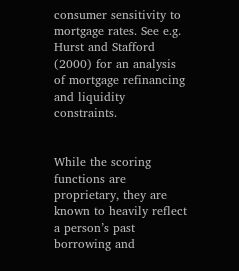consumer sensitivity to mortgage rates. See e.g. Hurst and Stafford (2000) for an analysis of mortgage refinancing and liquidity constraints.


While the scoring functions are proprietary, they are known to heavily reflect a person’s past borrowing and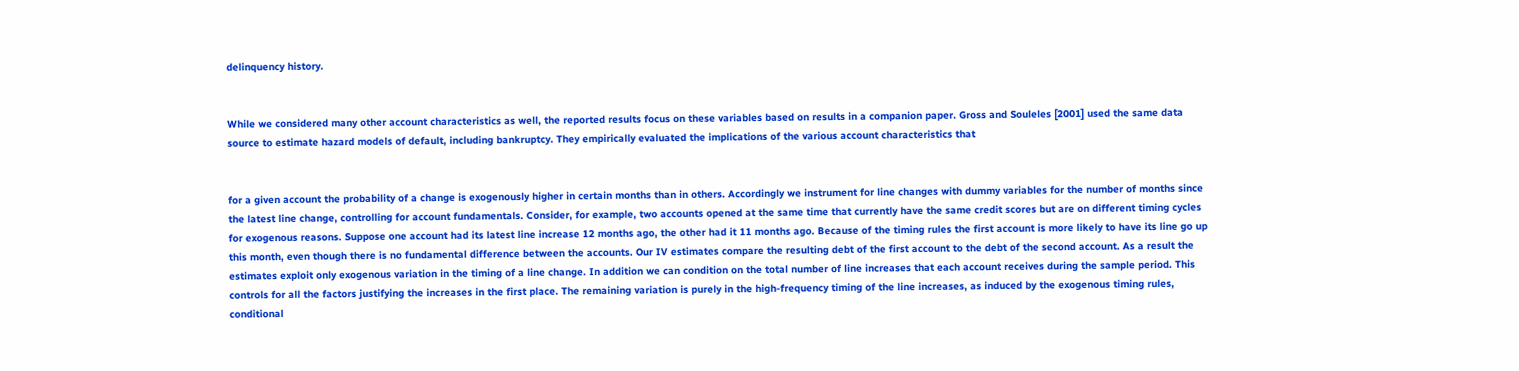delinquency history.


While we considered many other account characteristics as well, the reported results focus on these variables based on results in a companion paper. Gross and Souleles [2001] used the same data source to estimate hazard models of default, including bankruptcy. They empirically evaluated the implications of the various account characteristics that


for a given account the probability of a change is exogenously higher in certain months than in others. Accordingly we instrument for line changes with dummy variables for the number of months since the latest line change, controlling for account fundamentals. Consider, for example, two accounts opened at the same time that currently have the same credit scores but are on different timing cycles for exogenous reasons. Suppose one account had its latest line increase 12 months ago, the other had it 11 months ago. Because of the timing rules the first account is more likely to have its line go up this month, even though there is no fundamental difference between the accounts. Our IV estimates compare the resulting debt of the first account to the debt of the second account. As a result the estimates exploit only exogenous variation in the timing of a line change. In addition we can condition on the total number of line increases that each account receives during the sample period. This controls for all the factors justifying the increases in the first place. The remaining variation is purely in the high-frequency timing of the line increases, as induced by the exogenous timing rules, conditional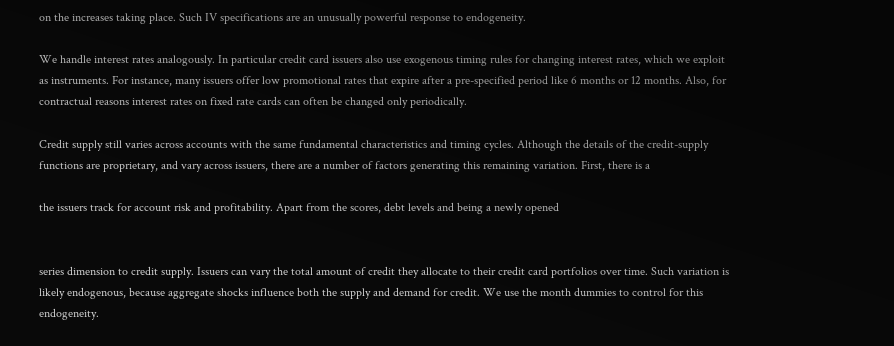on the increases taking place. Such IV specifications are an unusually powerful response to endogeneity.

We handle interest rates analogously. In particular credit card issuers also use exogenous timing rules for changing interest rates, which we exploit as instruments. For instance, many issuers offer low promotional rates that expire after a pre-specified period like 6 months or 12 months. Also, for contractual reasons interest rates on fixed rate cards can often be changed only periodically.

Credit supply still varies across accounts with the same fundamental characteristics and timing cycles. Although the details of the credit-supply functions are proprietary, and vary across issuers, there are a number of factors generating this remaining variation. First, there is a

the issuers track for account risk and profitability. Apart from the scores, debt levels and being a newly opened


series dimension to credit supply. Issuers can vary the total amount of credit they allocate to their credit card portfolios over time. Such variation is likely endogenous, because aggregate shocks influence both the supply and demand for credit. We use the month dummies to control for this endogeneity.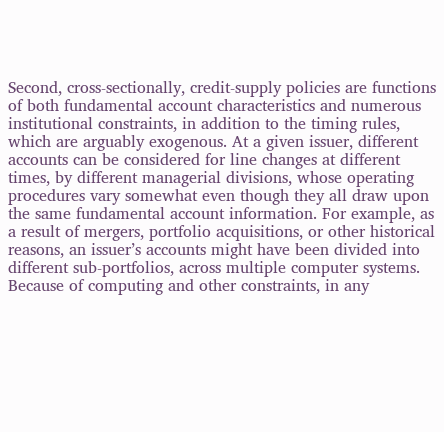Second, cross-sectionally, credit-supply policies are functions of both fundamental account characteristics and numerous institutional constraints, in addition to the timing rules, which are arguably exogenous. At a given issuer, different accounts can be considered for line changes at different times, by different managerial divisions, whose operating procedures vary somewhat even though they all draw upon the same fundamental account information. For example, as a result of mergers, portfolio acquisitions, or other historical reasons, an issuer’s accounts might have been divided into different sub-portfolios, across multiple computer systems. Because of computing and other constraints, in any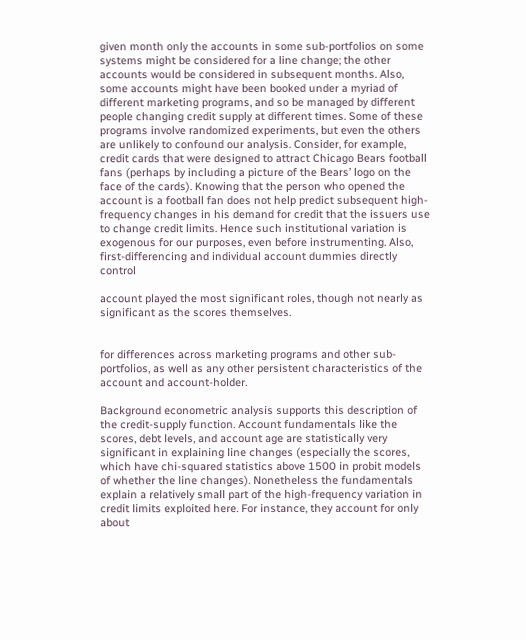given month only the accounts in some sub-portfolios on some systems might be considered for a line change; the other accounts would be considered in subsequent months. Also, some accounts might have been booked under a myriad of different marketing programs, and so be managed by different people changing credit supply at different times. Some of these programs involve randomized experiments, but even the others are unlikely to confound our analysis. Consider, for example, credit cards that were designed to attract Chicago Bears football fans (perhaps by including a picture of the Bears’ logo on the face of the cards). Knowing that the person who opened the account is a football fan does not help predict subsequent high-frequency changes in his demand for credit that the issuers use to change credit limits. Hence such institutional variation is exogenous for our purposes, even before instrumenting. Also, first-differencing and individual account dummies directly control

account played the most significant roles, though not nearly as significant as the scores themselves.


for differences across marketing programs and other sub-portfolios, as well as any other persistent characteristics of the account and account-holder.

Background econometric analysis supports this description of the credit-supply function. Account fundamentals like the scores, debt levels, and account age are statistically very significant in explaining line changes (especially the scores, which have chi-squared statistics above 1500 in probit models of whether the line changes). Nonetheless the fundamentals explain a relatively small part of the high-frequency variation in credit limits exploited here. For instance, they account for only about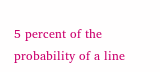5 percent of the probability of a line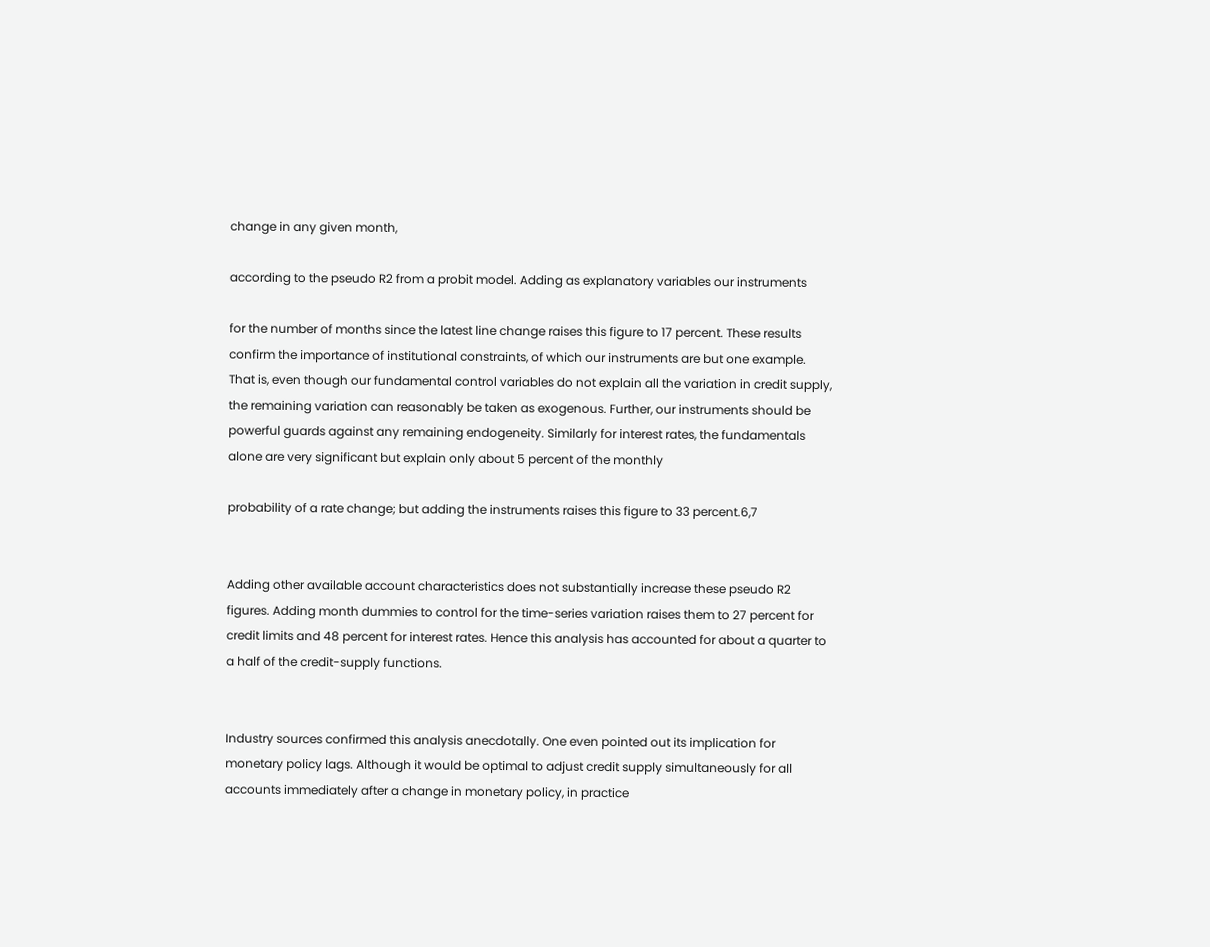change in any given month,

according to the pseudo R2 from a probit model. Adding as explanatory variables our instruments

for the number of months since the latest line change raises this figure to 17 percent. These results confirm the importance of institutional constraints, of which our instruments are but one example. That is, even though our fundamental control variables do not explain all the variation in credit supply, the remaining variation can reasonably be taken as exogenous. Further, our instruments should be powerful guards against any remaining endogeneity. Similarly for interest rates, the fundamentals alone are very significant but explain only about 5 percent of the monthly

probability of a rate change; but adding the instruments raises this figure to 33 percent.6,7


Adding other available account characteristics does not substantially increase these pseudo R2 figures. Adding month dummies to control for the time-series variation raises them to 27 percent for credit limits and 48 percent for interest rates. Hence this analysis has accounted for about a quarter to a half of the credit-supply functions.


Industry sources confirmed this analysis anecdotally. One even pointed out its implication for monetary policy lags. Although it would be optimal to adjust credit supply simultaneously for all accounts immediately after a change in monetary policy, in practice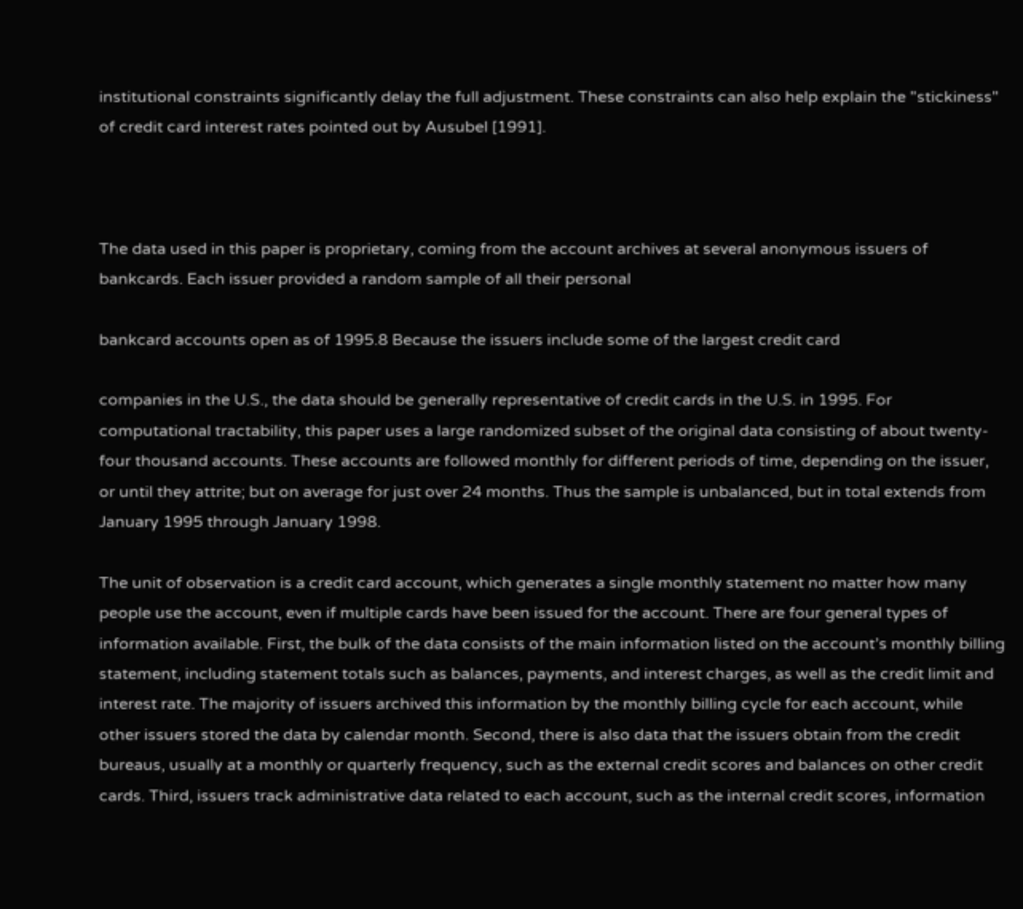institutional constraints significantly delay the full adjustment. These constraints can also help explain the "stickiness" of credit card interest rates pointed out by Ausubel [1991].



The data used in this paper is proprietary, coming from the account archives at several anonymous issuers of bankcards. Each issuer provided a random sample of all their personal

bankcard accounts open as of 1995.8 Because the issuers include some of the largest credit card

companies in the U.S., the data should be generally representative of credit cards in the U.S. in 1995. For computational tractability, this paper uses a large randomized subset of the original data consisting of about twenty-four thousand accounts. These accounts are followed monthly for different periods of time, depending on the issuer, or until they attrite; but on average for just over 24 months. Thus the sample is unbalanced, but in total extends from January 1995 through January 1998.

The unit of observation is a credit card account, which generates a single monthly statement no matter how many people use the account, even if multiple cards have been issued for the account. There are four general types of information available. First, the bulk of the data consists of the main information listed on the account’s monthly billing statement, including statement totals such as balances, payments, and interest charges, as well as the credit limit and interest rate. The majority of issuers archived this information by the monthly billing cycle for each account, while other issuers stored the data by calendar month. Second, there is also data that the issuers obtain from the credit bureaus, usually at a monthly or quarterly frequency, such as the external credit scores and balances on other credit cards. Third, issuers track administrative data related to each account, such as the internal credit scores, information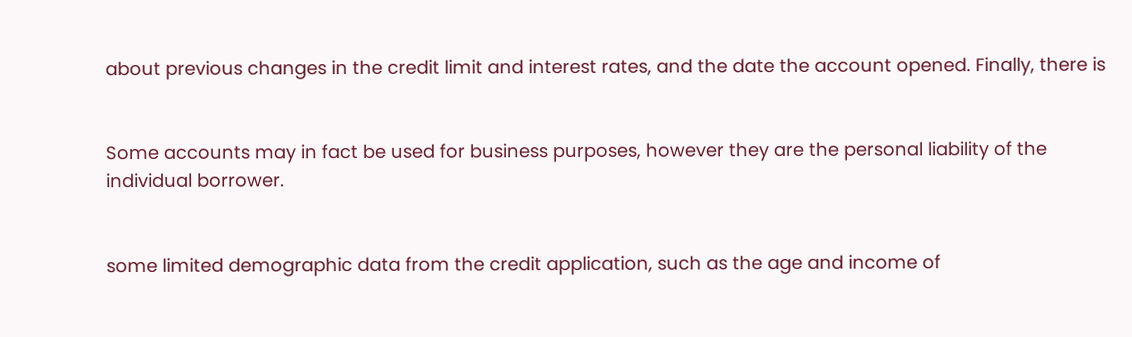about previous changes in the credit limit and interest rates, and the date the account opened. Finally, there is


Some accounts may in fact be used for business purposes, however they are the personal liability of the individual borrower.


some limited demographic data from the credit application, such as the age and income of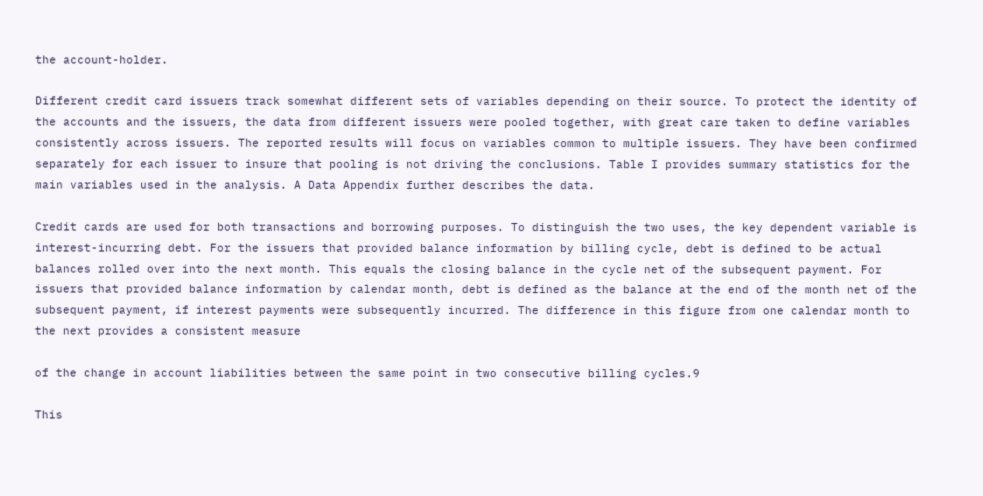the account-holder.

Different credit card issuers track somewhat different sets of variables depending on their source. To protect the identity of the accounts and the issuers, the data from different issuers were pooled together, with great care taken to define variables consistently across issuers. The reported results will focus on variables common to multiple issuers. They have been confirmed separately for each issuer to insure that pooling is not driving the conclusions. Table I provides summary statistics for the main variables used in the analysis. A Data Appendix further describes the data.

Credit cards are used for both transactions and borrowing purposes. To distinguish the two uses, the key dependent variable is interest-incurring debt. For the issuers that provided balance information by billing cycle, debt is defined to be actual balances rolled over into the next month. This equals the closing balance in the cycle net of the subsequent payment. For issuers that provided balance information by calendar month, debt is defined as the balance at the end of the month net of the subsequent payment, if interest payments were subsequently incurred. The difference in this figure from one calendar month to the next provides a consistent measure

of the change in account liabilities between the same point in two consecutive billing cycles.9

This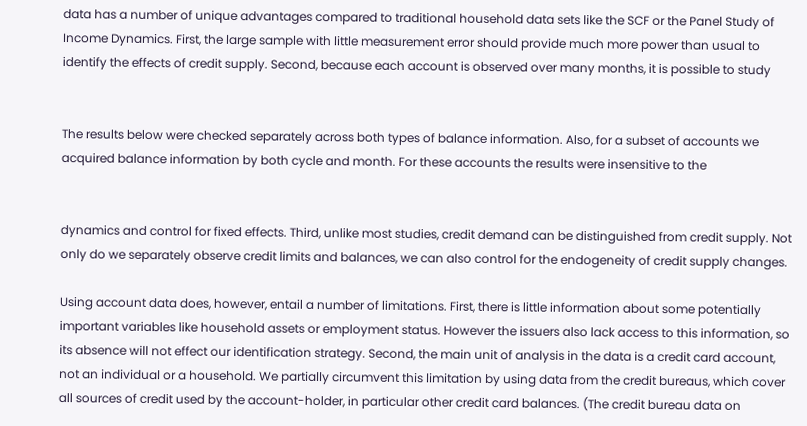data has a number of unique advantages compared to traditional household data sets like the SCF or the Panel Study of Income Dynamics. First, the large sample with little measurement error should provide much more power than usual to identify the effects of credit supply. Second, because each account is observed over many months, it is possible to study


The results below were checked separately across both types of balance information. Also, for a subset of accounts we acquired balance information by both cycle and month. For these accounts the results were insensitive to the


dynamics and control for fixed effects. Third, unlike most studies, credit demand can be distinguished from credit supply. Not only do we separately observe credit limits and balances, we can also control for the endogeneity of credit supply changes.

Using account data does, however, entail a number of limitations. First, there is little information about some potentially important variables like household assets or employment status. However the issuers also lack access to this information, so its absence will not effect our identification strategy. Second, the main unit of analysis in the data is a credit card account, not an individual or a household. We partially circumvent this limitation by using data from the credit bureaus, which cover all sources of credit used by the account-holder, in particular other credit card balances. (The credit bureau data on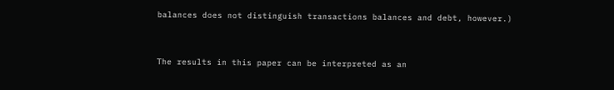balances does not distinguish transactions balances and debt, however.)


The results in this paper can be interpreted as an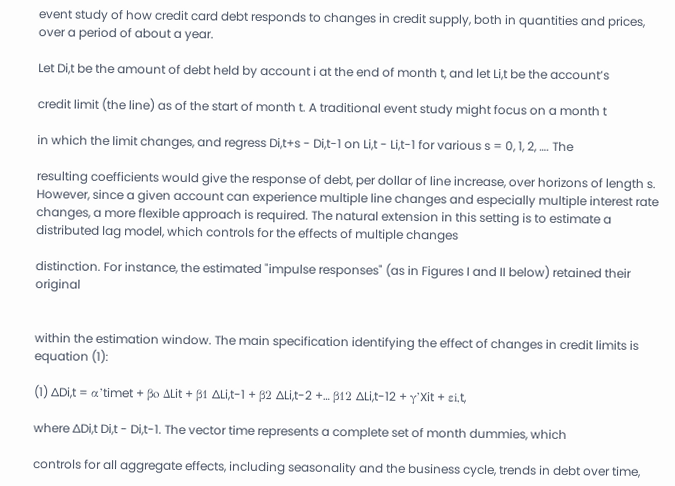event study of how credit card debt responds to changes in credit supply, both in quantities and prices, over a period of about a year.

Let Di,t be the amount of debt held by account i at the end of month t, and let Li,t be the account’s

credit limit (the line) as of the start of month t. A traditional event study might focus on a month t

in which the limit changes, and regress Di,t+s - Di,t-1 on Li,t - Li,t-1 for various s = 0, 1, 2, …. The

resulting coefficients would give the response of debt, per dollar of line increase, over horizons of length s. However, since a given account can experience multiple line changes and especially multiple interest rate changes, a more flexible approach is required. The natural extension in this setting is to estimate a distributed lag model, which controls for the effects of multiple changes

distinction. For instance, the estimated "impulse responses" (as in Figures I and II below) retained their original


within the estimation window. The main specification identifying the effect of changes in credit limits is equation (1):

(1) ∆Di,t = α’timet + βo ∆Lit + β1 ∆Li,t-1 + β2 ∆Li,t-2 +… β12 ∆Li,t-12 + γ’Xit + εi,t,

where ∆Di,t Di,t - Di,t-1. The vector time represents a complete set of month dummies, which

controls for all aggregate effects, including seasonality and the business cycle, trends in debt over time,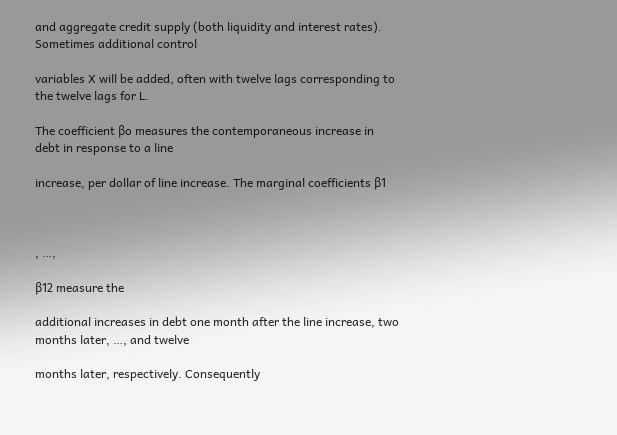and aggregate credit supply (both liquidity and interest rates). Sometimes additional control

variables X will be added, often with twelve lags corresponding to the twelve lags for L.

The coefficient βo measures the contemporaneous increase in debt in response to a line

increase, per dollar of line increase. The marginal coefficients β1



, …,

β12 measure the

additional increases in debt one month after the line increase, two months later, …, and twelve

months later, respectively. Consequently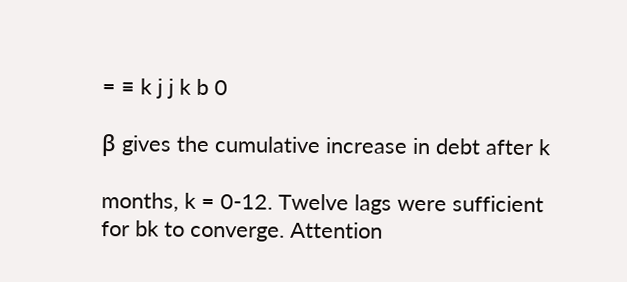= ≡ k j j k b 0

β gives the cumulative increase in debt after k

months, k = 0-12. Twelve lags were sufficient for bk to converge. Attention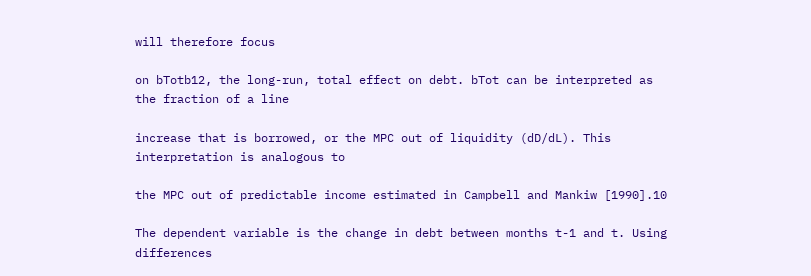will therefore focus

on bTotb12, the long-run, total effect on debt. bTot can be interpreted as the fraction of a line

increase that is borrowed, or the MPC out of liquidity (dD/dL). This interpretation is analogous to

the MPC out of predictable income estimated in Campbell and Mankiw [1990].10

The dependent variable is the change in debt between months t-1 and t. Using differences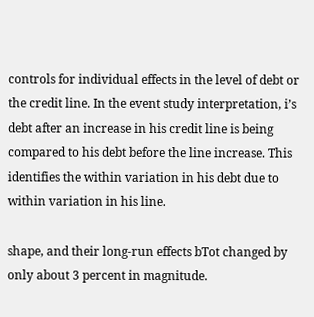controls for individual effects in the level of debt or the credit line. In the event study interpretation, i’s debt after an increase in his credit line is being compared to his debt before the line increase. This identifies the within variation in his debt due to within variation in his line.

shape, and their long-run effects bTot changed by only about 3 percent in magnitude.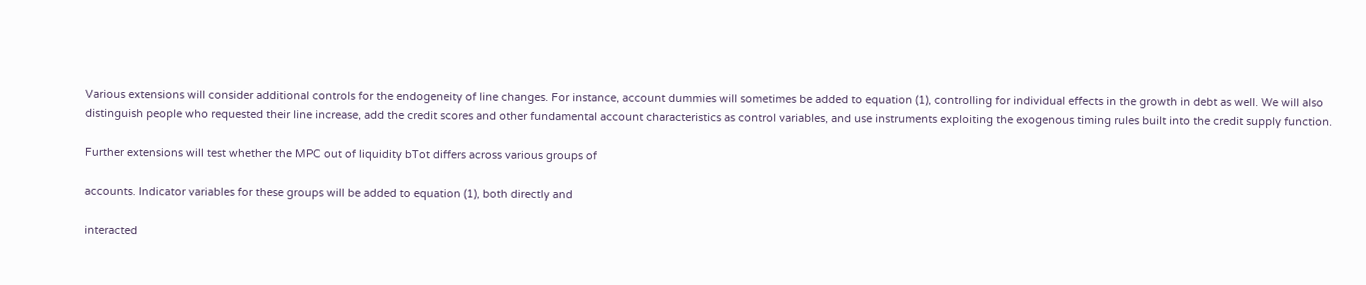Various extensions will consider additional controls for the endogeneity of line changes. For instance, account dummies will sometimes be added to equation (1), controlling for individual effects in the growth in debt as well. We will also distinguish people who requested their line increase, add the credit scores and other fundamental account characteristics as control variables, and use instruments exploiting the exogenous timing rules built into the credit supply function.

Further extensions will test whether the MPC out of liquidity bTot differs across various groups of

accounts. Indicator variables for these groups will be added to equation (1), both directly and

interacted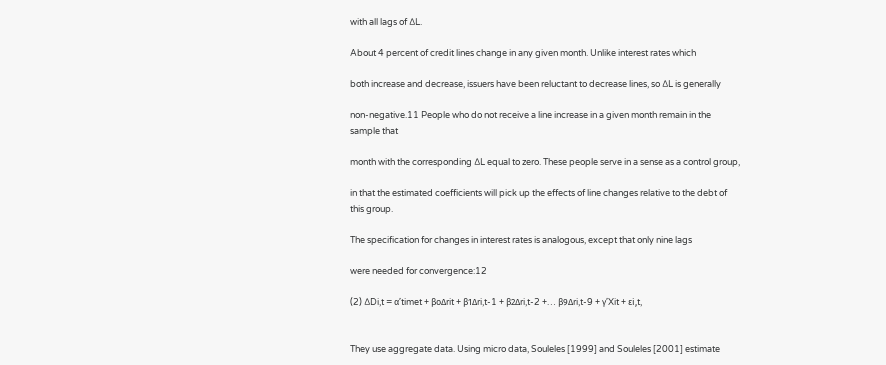with all lags of ∆L.

About 4 percent of credit lines change in any given month. Unlike interest rates which

both increase and decrease, issuers have been reluctant to decrease lines, so ∆L is generally

non-negative.11 People who do not receive a line increase in a given month remain in the sample that

month with the corresponding ∆L equal to zero. These people serve in a sense as a control group,

in that the estimated coefficients will pick up the effects of line changes relative to the debt of this group.

The specification for changes in interest rates is analogous, except that only nine lags

were needed for convergence:12

(2) ∆Di,t = α’timet + βo∆rit + β1∆ri,t-1 + β2∆ri,t-2 +… β9∆ri,t-9 + γ’Xit + εi,t,


They use aggregate data. Using micro data, Souleles [1999] and Souleles [2001] estimate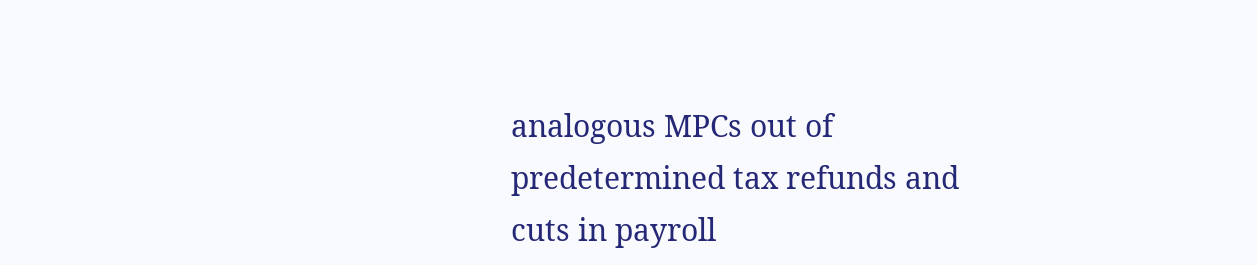analogous MPCs out of predetermined tax refunds and cuts in payroll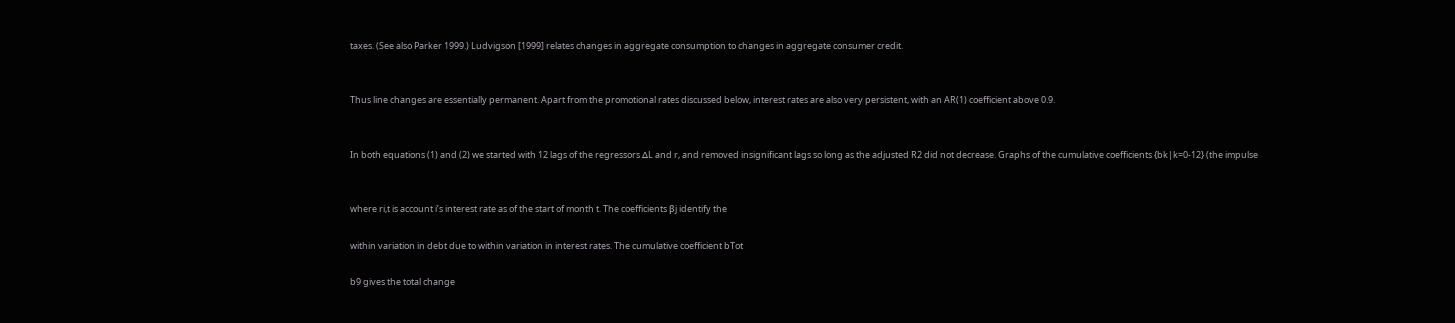taxes. (See also Parker 1999.) Ludvigson [1999] relates changes in aggregate consumption to changes in aggregate consumer credit.


Thus line changes are essentially permanent. Apart from the promotional rates discussed below, interest rates are also very persistent, with an AR(1) coefficient above 0.9.


In both equations (1) and (2) we started with 12 lags of the regressors ∆L and r, and removed insignificant lags so long as the adjusted R2 did not decrease. Graphs of the cumulative coefficients {bk|k=0-12} (the impulse


where ri,t is account i’s interest rate as of the start of month t. The coefficients βj identify the

within variation in debt due to within variation in interest rates. The cumulative coefficient bTot

b9 gives the total change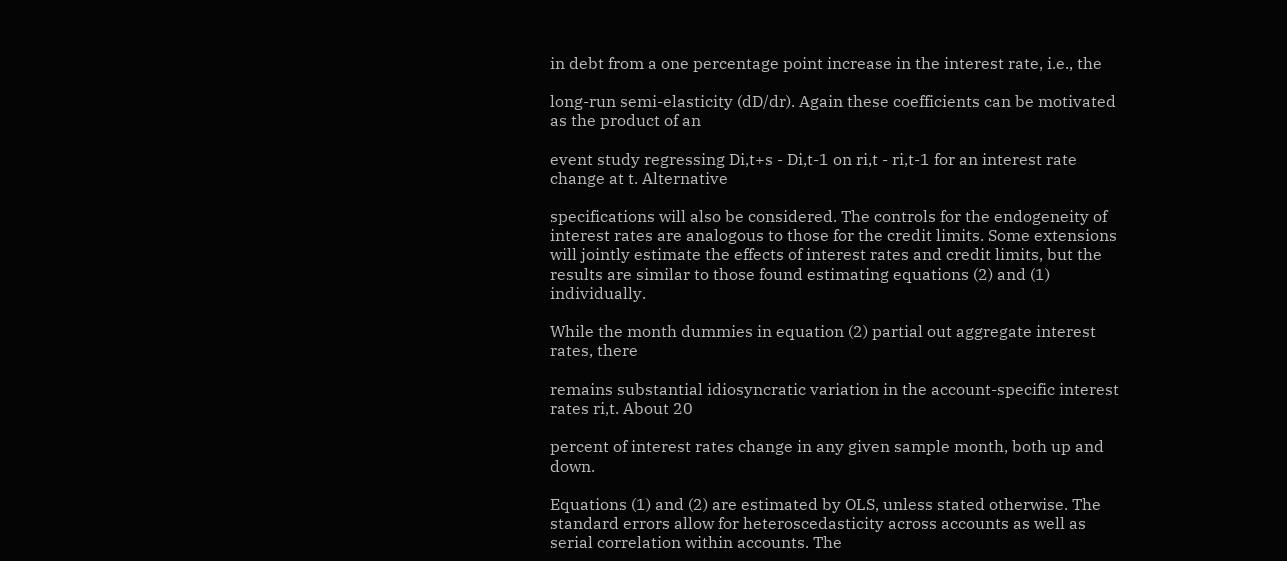in debt from a one percentage point increase in the interest rate, i.e., the

long-run semi-elasticity (dD/dr). Again these coefficients can be motivated as the product of an

event study regressing Di,t+s - Di,t-1 on ri,t - ri,t-1 for an interest rate change at t. Alternative

specifications will also be considered. The controls for the endogeneity of interest rates are analogous to those for the credit limits. Some extensions will jointly estimate the effects of interest rates and credit limits, but the results are similar to those found estimating equations (2) and (1) individually.

While the month dummies in equation (2) partial out aggregate interest rates, there

remains substantial idiosyncratic variation in the account-specific interest rates ri,t. About 20

percent of interest rates change in any given sample month, both up and down.

Equations (1) and (2) are estimated by OLS, unless stated otherwise. The standard errors allow for heteroscedasticity across accounts as well as serial correlation within accounts. The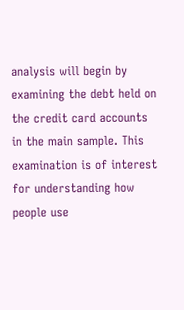analysis will begin by examining the debt held on the credit card accounts in the main sample. This examination is of interest for understanding how people use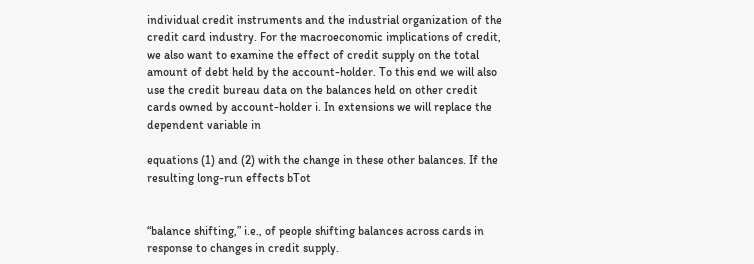individual credit instruments and the industrial organization of the credit card industry. For the macroeconomic implications of credit, we also want to examine the effect of credit supply on the total amount of debt held by the account-holder. To this end we will also use the credit bureau data on the balances held on other credit cards owned by account-holder i. In extensions we will replace the dependent variable in

equations (1) and (2) with the change in these other balances. If the resulting long-run effects bTot


“balance shifting,” i.e., of people shifting balances across cards in response to changes in credit supply.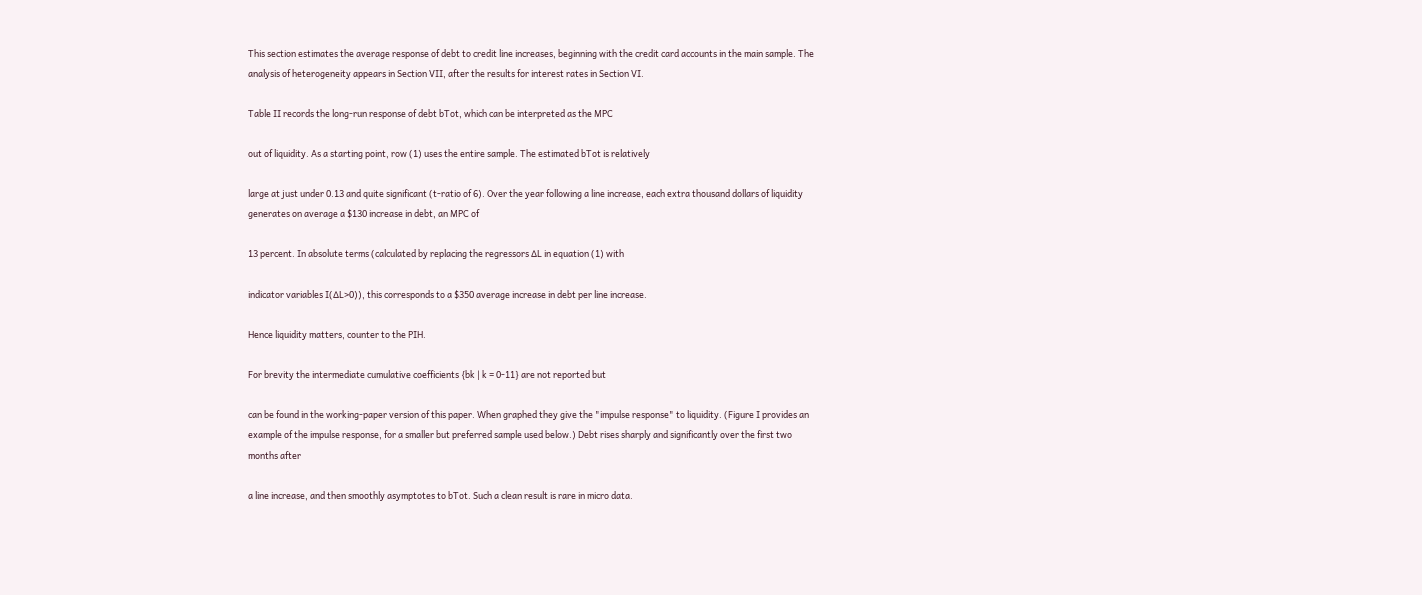This section estimates the average response of debt to credit line increases, beginning with the credit card accounts in the main sample. The analysis of heterogeneity appears in Section VII, after the results for interest rates in Section VI.

Table II records the long-run response of debt bTot, which can be interpreted as the MPC

out of liquidity. As a starting point, row (1) uses the entire sample. The estimated bTot is relatively

large at just under 0.13 and quite significant (t-ratio of 6). Over the year following a line increase, each extra thousand dollars of liquidity generates on average a $130 increase in debt, an MPC of

13 percent. In absolute terms (calculated by replacing the regressors ∆L in equation (1) with

indicator variables I(∆L>0)), this corresponds to a $350 average increase in debt per line increase.

Hence liquidity matters, counter to the PIH.

For brevity the intermediate cumulative coefficients {bk | k = 0-11} are not reported but

can be found in the working-paper version of this paper. When graphed they give the "impulse response" to liquidity. (Figure I provides an example of the impulse response, for a smaller but preferred sample used below.) Debt rises sharply and significantly over the first two months after

a line increase, and then smoothly asymptotes to bTot. Such a clean result is rare in micro data.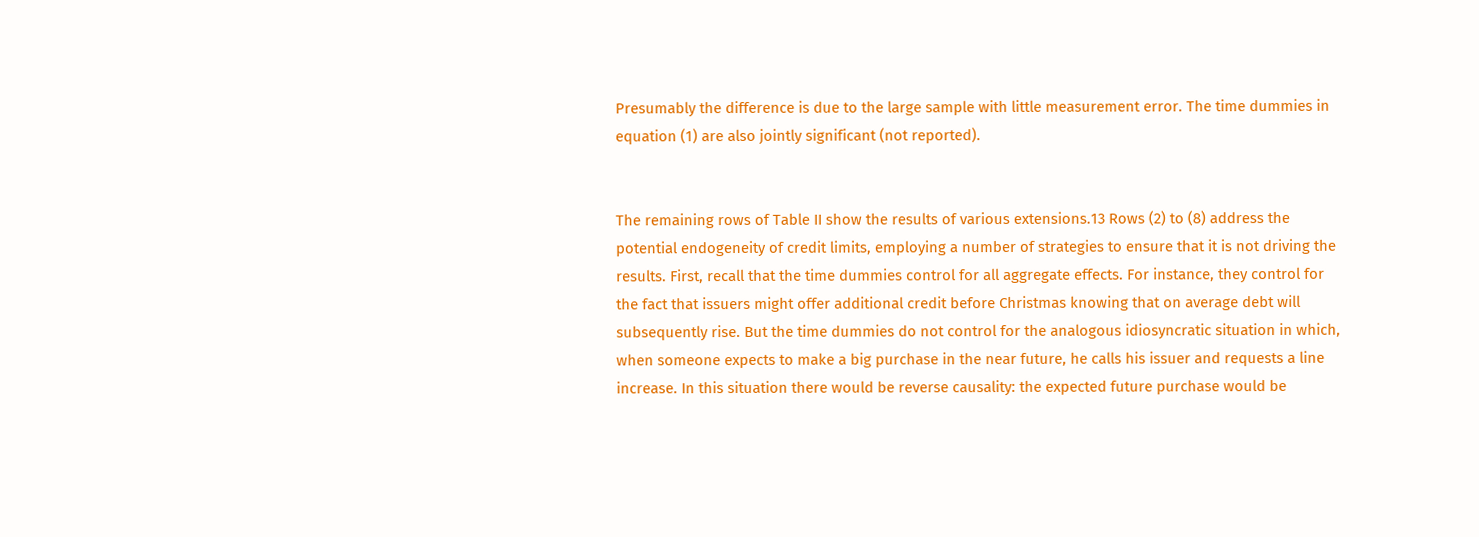Presumably the difference is due to the large sample with little measurement error. The time dummies in equation (1) are also jointly significant (not reported).


The remaining rows of Table II show the results of various extensions.13 Rows (2) to (8) address the potential endogeneity of credit limits, employing a number of strategies to ensure that it is not driving the results. First, recall that the time dummies control for all aggregate effects. For instance, they control for the fact that issuers might offer additional credit before Christmas knowing that on average debt will subsequently rise. But the time dummies do not control for the analogous idiosyncratic situation in which, when someone expects to make a big purchase in the near future, he calls his issuer and requests a line increase. In this situation there would be reverse causality: the expected future purchase would be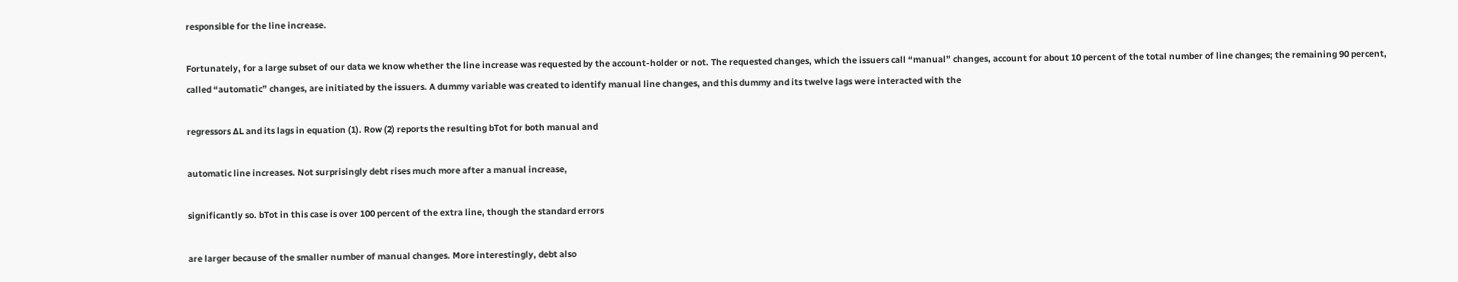responsible for the line increase.

Fortunately, for a large subset of our data we know whether the line increase was requested by the account-holder or not. The requested changes, which the issuers call “manual” changes, account for about 10 percent of the total number of line changes; the remaining 90 percent, called “automatic” changes, are initiated by the issuers. A dummy variable was created to identify manual line changes, and this dummy and its twelve lags were interacted with the

regressors ∆L and its lags in equation (1). Row (2) reports the resulting bTot for both manual and

automatic line increases. Not surprisingly debt rises much more after a manual increase,

significantly so. bTot in this case is over 100 percent of the extra line, though the standard errors

are larger because of the smaller number of manual changes. More interestingly, debt also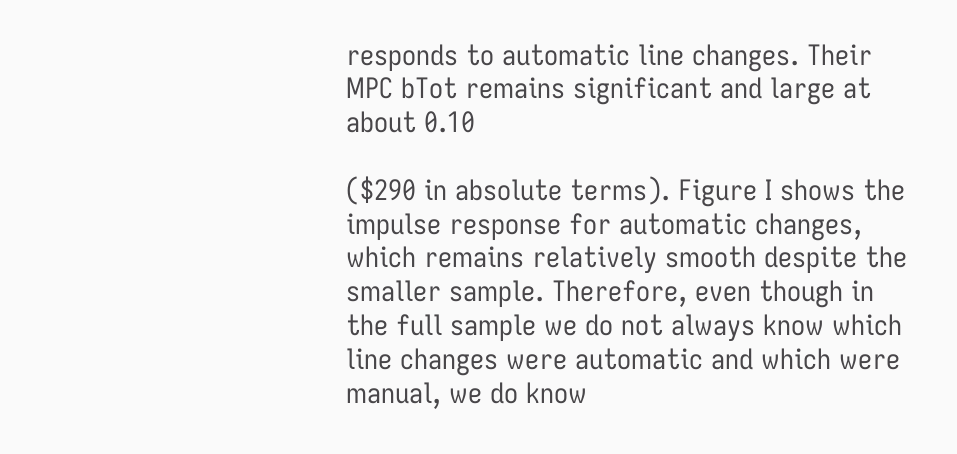responds to automatic line changes. Their MPC bTot remains significant and large at about 0.10

($290 in absolute terms). Figure I shows the impulse response for automatic changes, which remains relatively smooth despite the smaller sample. Therefore, even though in the full sample we do not always know which line changes were automatic and which were manual, we do know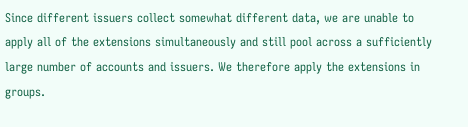Since different issuers collect somewhat different data, we are unable to apply all of the extensions simultaneously and still pool across a sufficiently large number of accounts and issuers. We therefore apply the extensions in groups.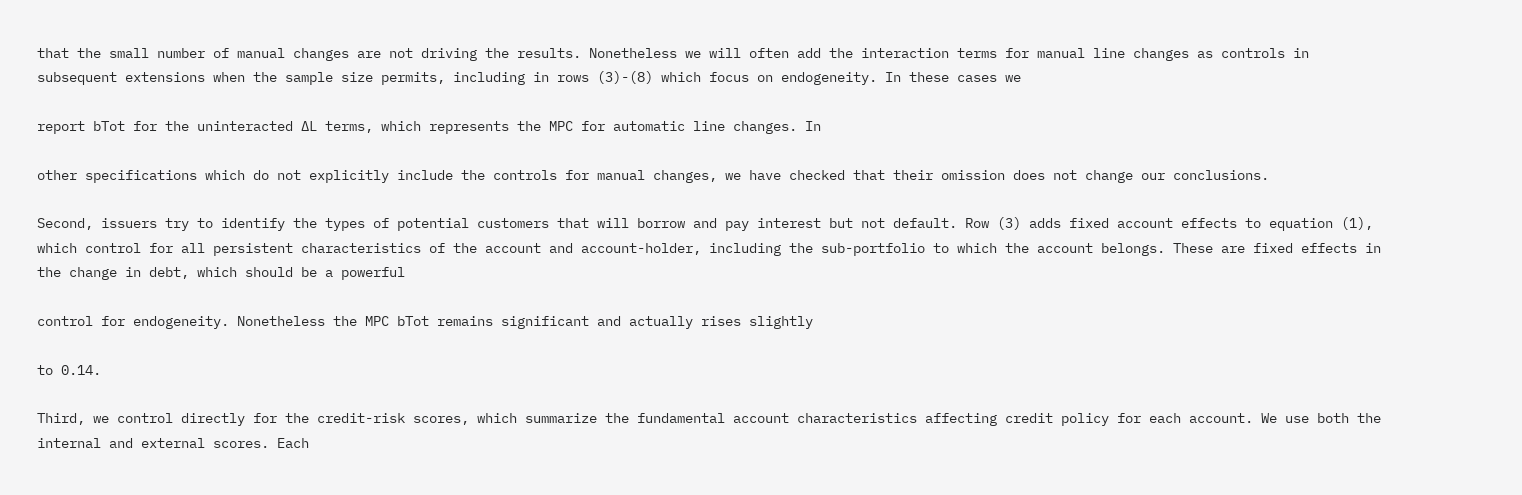that the small number of manual changes are not driving the results. Nonetheless we will often add the interaction terms for manual line changes as controls in subsequent extensions when the sample size permits, including in rows (3)-(8) which focus on endogeneity. In these cases we

report bTot for the uninteracted ∆L terms, which represents the MPC for automatic line changes. In

other specifications which do not explicitly include the controls for manual changes, we have checked that their omission does not change our conclusions.

Second, issuers try to identify the types of potential customers that will borrow and pay interest but not default. Row (3) adds fixed account effects to equation (1), which control for all persistent characteristics of the account and account-holder, including the sub-portfolio to which the account belongs. These are fixed effects in the change in debt, which should be a powerful

control for endogeneity. Nonetheless the MPC bTot remains significant and actually rises slightly

to 0.14.

Third, we control directly for the credit-risk scores, which summarize the fundamental account characteristics affecting credit policy for each account. We use both the internal and external scores. Each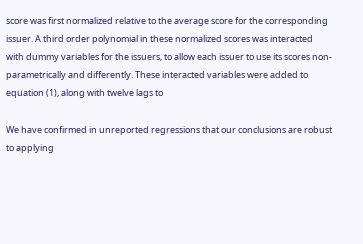score was first normalized relative to the average score for the corresponding issuer. A third order polynomial in these normalized scores was interacted with dummy variables for the issuers, to allow each issuer to use its scores non-parametrically and differently. These interacted variables were added to equation (1), along with twelve lags to

We have confirmed in unreported regressions that our conclusions are robust to applying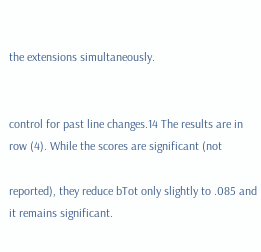the extensions simultaneously.


control for past line changes.14 The results are in row (4). While the scores are significant (not

reported), they reduce bTot only slightly to .085 and it remains significant.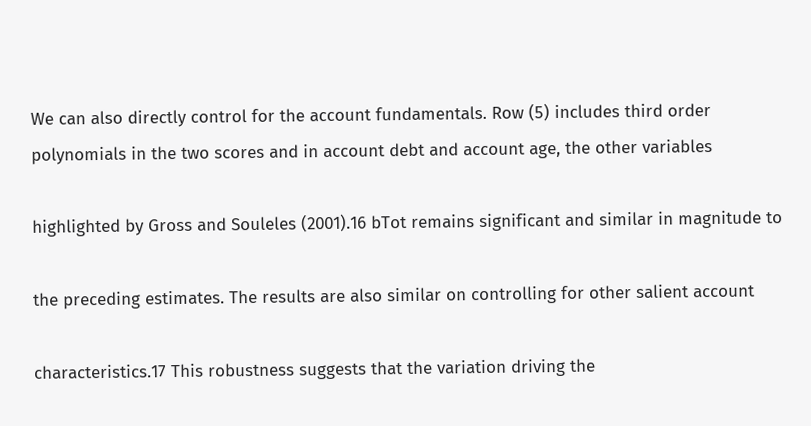We can also directly control for the account fundamentals. Row (5) includes third order polynomials in the two scores and in account debt and account age, the other variables

highlighted by Gross and Souleles (2001).16 bTot remains significant and similar in magnitude to

the preceding estimates. The results are also similar on controlling for other salient account

characteristics.17 This robustness suggests that the variation driving the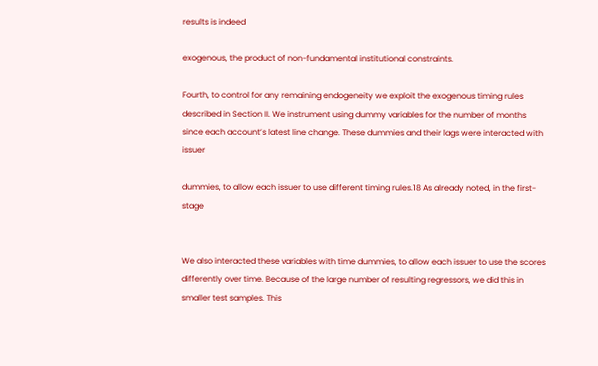results is indeed

exogenous, the product of non-fundamental institutional constraints.

Fourth, to control for any remaining endogeneity we exploit the exogenous timing rules described in Section II. We instrument using dummy variables for the number of months since each account’s latest line change. These dummies and their lags were interacted with issuer

dummies, to allow each issuer to use different timing rules.18 As already noted, in the first-stage


We also interacted these variables with time dummies, to allow each issuer to use the scores differently over time. Because of the large number of resulting regressors, we did this in smaller test samples. This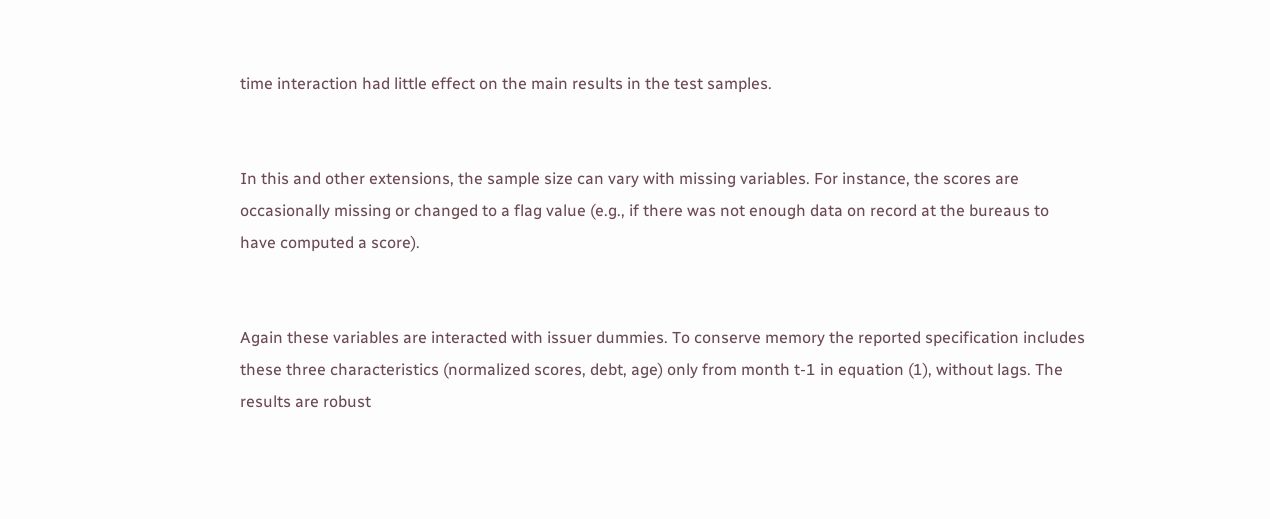time interaction had little effect on the main results in the test samples.


In this and other extensions, the sample size can vary with missing variables. For instance, the scores are occasionally missing or changed to a flag value (e.g., if there was not enough data on record at the bureaus to have computed a score).


Again these variables are interacted with issuer dummies. To conserve memory the reported specification includes these three characteristics (normalized scores, debt, age) only from month t-1 in equation (1), without lags. The results are robust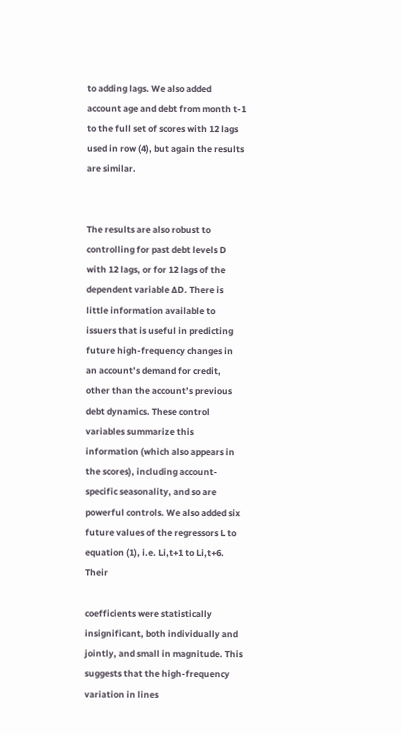to adding lags. We also added account age and debt from month t-1 to the full set of scores with 12 lags used in row (4), but again the results are similar.


The results are also robust to controlling for past debt levels D with 12 lags, or for 12 lags of the dependent variable ∆D. There is little information available to issuers that is useful in predicting future high-frequency changes in an account’s demand for credit, other than the account’s previous debt dynamics. These control variables summarize this information (which also appears in the scores), including account-specific seasonality, and so are powerful controls. We also added six future values of the regressors L to equation (1), i.e. Li,t+1 to Li,t+6. Their

coefficients were statistically insignificant, both individually and jointly, and small in magnitude. This suggests that the high-frequency variation in lines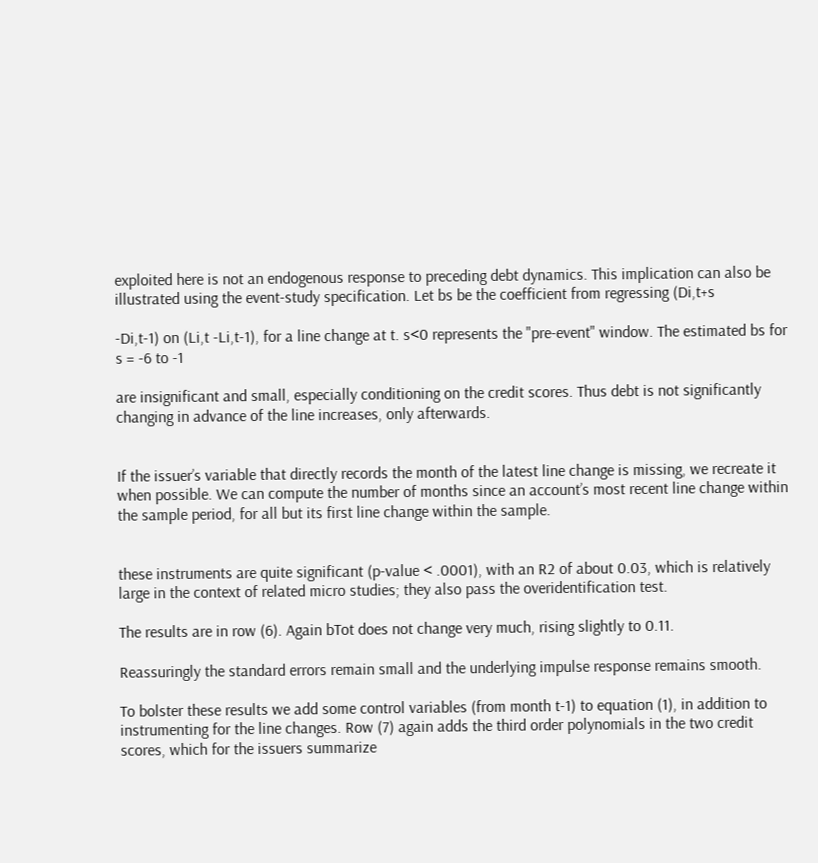exploited here is not an endogenous response to preceding debt dynamics. This implication can also be illustrated using the event-study specification. Let bs be the coefficient from regressing (Di,t+s

-Di,t-1) on (Li,t -Li,t-1), for a line change at t. s<0 represents the "pre-event" window. The estimated bs for s = -6 to -1

are insignificant and small, especially conditioning on the credit scores. Thus debt is not significantly changing in advance of the line increases, only afterwards.


If the issuer’s variable that directly records the month of the latest line change is missing, we recreate it when possible. We can compute the number of months since an account’s most recent line change within the sample period, for all but its first line change within the sample.


these instruments are quite significant (p-value < .0001), with an R2 of about 0.03, which is relatively large in the context of related micro studies; they also pass the overidentification test.

The results are in row (6). Again bTot does not change very much, rising slightly to 0.11.

Reassuringly the standard errors remain small and the underlying impulse response remains smooth.

To bolster these results we add some control variables (from month t-1) to equation (1), in addition to instrumenting for the line changes. Row (7) again adds the third order polynomials in the two credit scores, which for the issuers summarize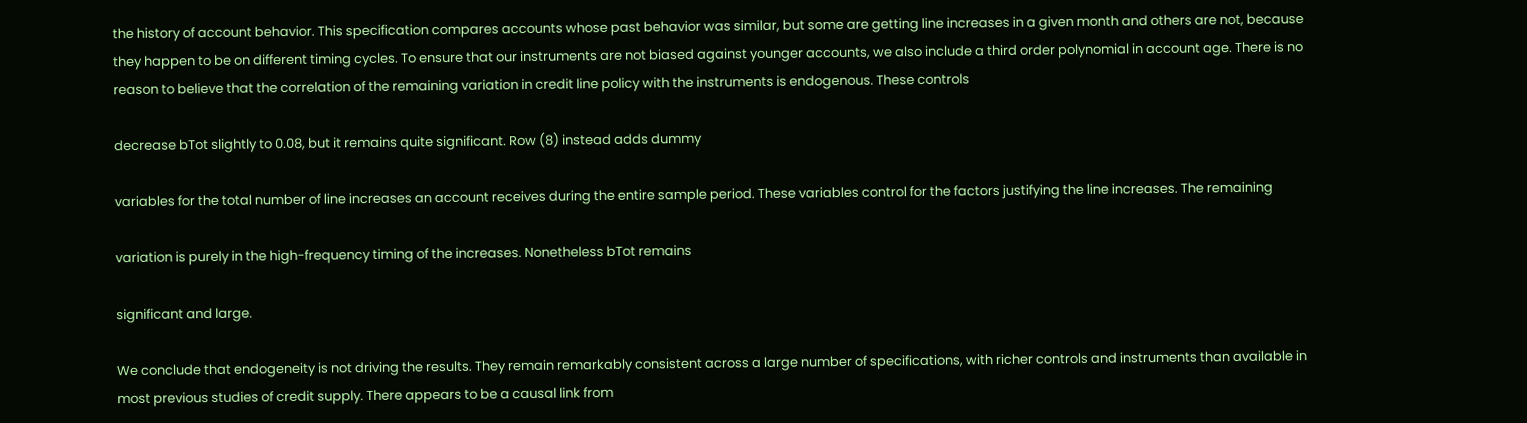the history of account behavior. This specification compares accounts whose past behavior was similar, but some are getting line increases in a given month and others are not, because they happen to be on different timing cycles. To ensure that our instruments are not biased against younger accounts, we also include a third order polynomial in account age. There is no reason to believe that the correlation of the remaining variation in credit line policy with the instruments is endogenous. These controls

decrease bTot slightly to 0.08, but it remains quite significant. Row (8) instead adds dummy

variables for the total number of line increases an account receives during the entire sample period. These variables control for the factors justifying the line increases. The remaining

variation is purely in the high-frequency timing of the increases. Nonetheless bTot remains

significant and large.

We conclude that endogeneity is not driving the results. They remain remarkably consistent across a large number of specifications, with richer controls and instruments than available in most previous studies of credit supply. There appears to be a causal link from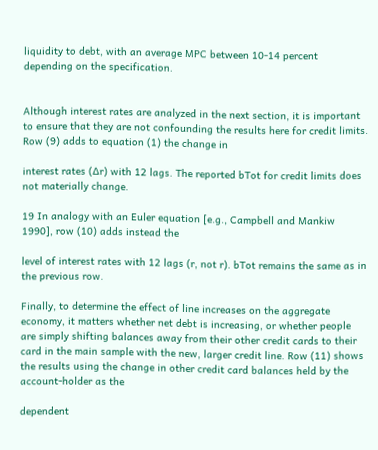liquidity to debt, with an average MPC between 10-14 percent depending on the specification.


Although interest rates are analyzed in the next section, it is important to ensure that they are not confounding the results here for credit limits. Row (9) adds to equation (1) the change in

interest rates (∆r) with 12 lags. The reported bTot for credit limits does not materially change.

19 In analogy with an Euler equation [e.g., Campbell and Mankiw 1990], row (10) adds instead the

level of interest rates with 12 lags (r, not r). bTot remains the same as in the previous row.

Finally, to determine the effect of line increases on the aggregate economy, it matters whether net debt is increasing, or whether people are simply shifting balances away from their other credit cards to their card in the main sample with the new, larger credit line. Row (11) shows the results using the change in other credit card balances held by the account-holder as the

dependent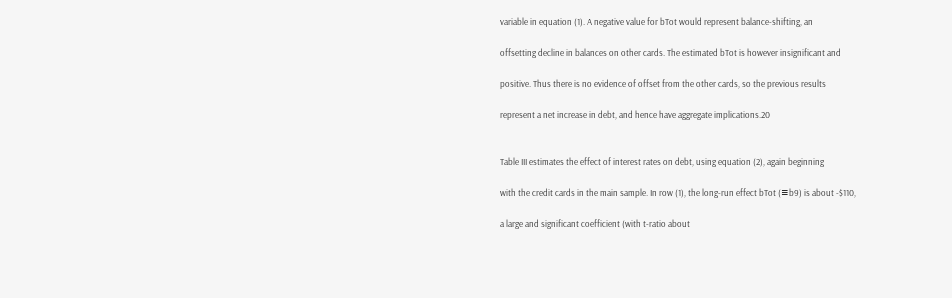variable in equation (1). A negative value for bTot would represent balance-shifting, an

offsetting decline in balances on other cards. The estimated bTot is however insignificant and

positive. Thus there is no evidence of offset from the other cards, so the previous results

represent a net increase in debt, and hence have aggregate implications.20


Table III estimates the effect of interest rates on debt, using equation (2), again beginning

with the credit cards in the main sample. In row (1), the long-run effect bTot (≡b9) is about -$110,

a large and significant coefficient (with t-ratio about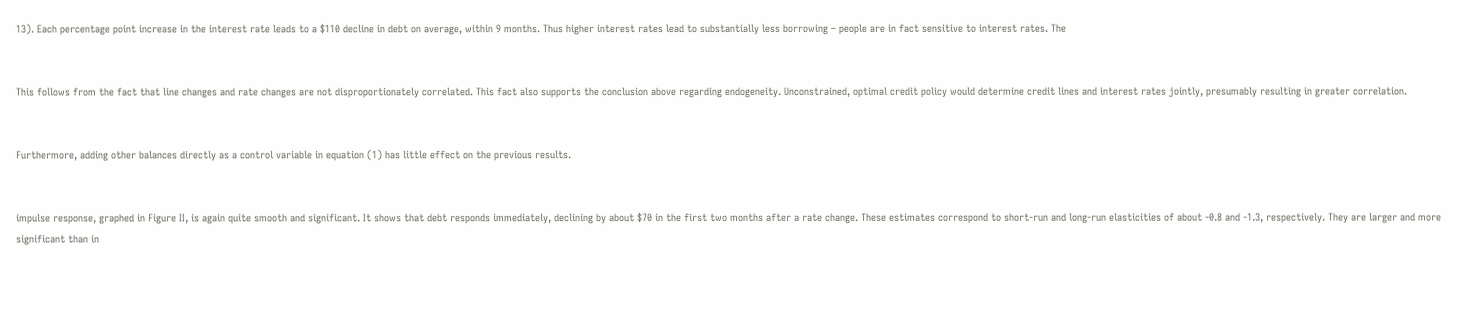13). Each percentage point increase in the interest rate leads to a $110 decline in debt on average, within 9 months. Thus higher interest rates lead to substantially less borrowing – people are in fact sensitive to interest rates. The


This follows from the fact that line changes and rate changes are not disproportionately correlated. This fact also supports the conclusion above regarding endogeneity. Unconstrained, optimal credit policy would determine credit lines and interest rates jointly, presumably resulting in greater correlation.


Furthermore, adding other balances directly as a control variable in equation (1) has little effect on the previous results.


impulse response, graphed in Figure II, is again quite smooth and significant. It shows that debt responds immediately, declining by about $70 in the first two months after a rate change. These estimates correspond to short-run and long-run elasticities of about -0.8 and -1.3, respectively. They are larger and more significant than in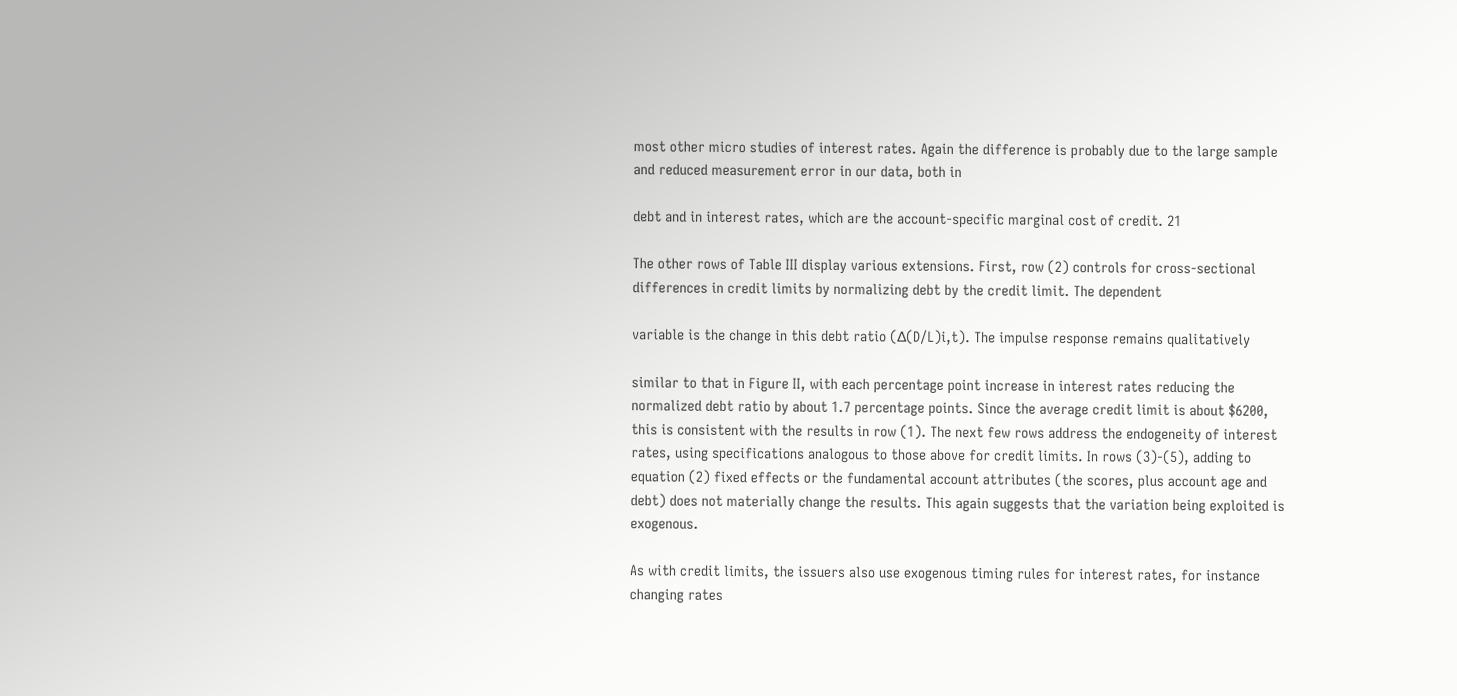most other micro studies of interest rates. Again the difference is probably due to the large sample and reduced measurement error in our data, both in

debt and in interest rates, which are the account-specific marginal cost of credit. 21

The other rows of Table III display various extensions. First, row (2) controls for cross-sectional differences in credit limits by normalizing debt by the credit limit. The dependent

variable is the change in this debt ratio (∆(D/L)i,t). The impulse response remains qualitatively

similar to that in Figure II, with each percentage point increase in interest rates reducing the normalized debt ratio by about 1.7 percentage points. Since the average credit limit is about $6200, this is consistent with the results in row (1). The next few rows address the endogeneity of interest rates, using specifications analogous to those above for credit limits. In rows (3)-(5), adding to equation (2) fixed effects or the fundamental account attributes (the scores, plus account age and debt) does not materially change the results. This again suggests that the variation being exploited is exogenous.

As with credit limits, the issuers also use exogenous timing rules for interest rates, for instance changing rates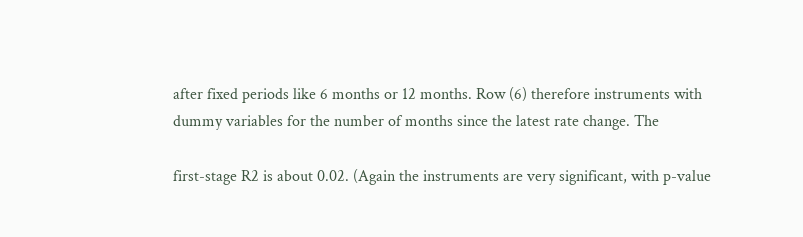after fixed periods like 6 months or 12 months. Row (6) therefore instruments with dummy variables for the number of months since the latest rate change. The

first-stage R2 is about 0.02. (Again the instruments are very significant, with p-value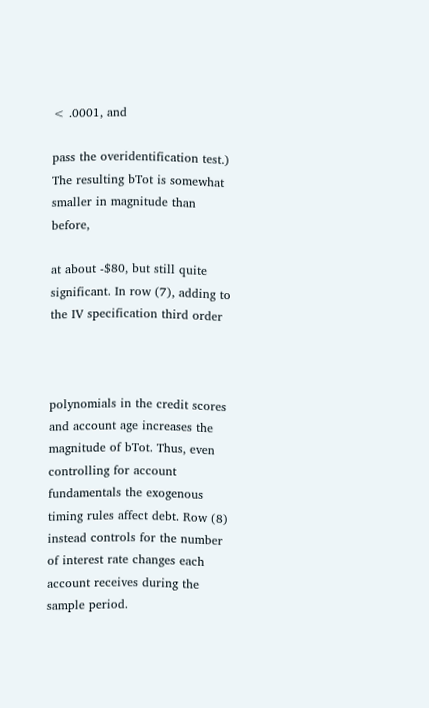< .0001, and

pass the overidentification test.) The resulting bTot is somewhat smaller in magnitude than before,

at about -$80, but still quite significant. In row (7), adding to the IV specification third order



polynomials in the credit scores and account age increases the magnitude of bTot. Thus, even controlling for account fundamentals the exogenous timing rules affect debt. Row (8) instead controls for the number of interest rate changes each account receives during the sample period.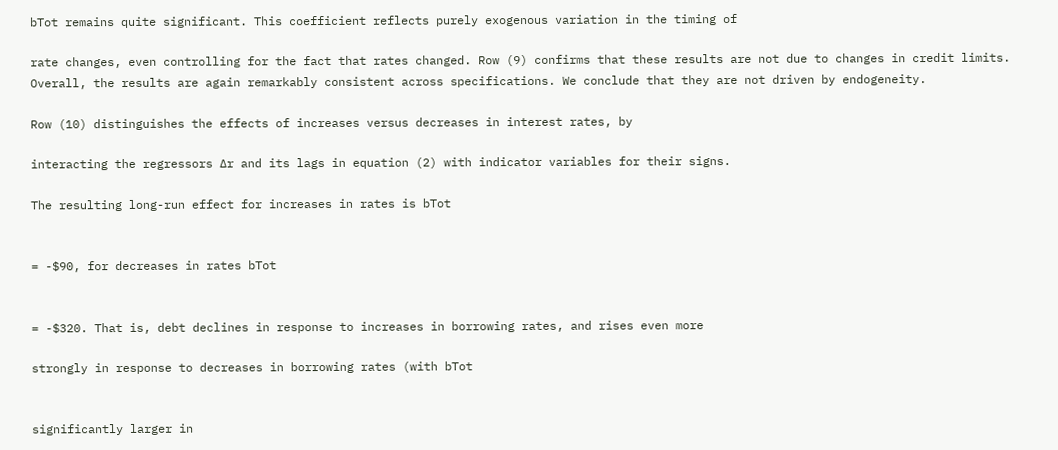bTot remains quite significant. This coefficient reflects purely exogenous variation in the timing of

rate changes, even controlling for the fact that rates changed. Row (9) confirms that these results are not due to changes in credit limits. Overall, the results are again remarkably consistent across specifications. We conclude that they are not driven by endogeneity.

Row (10) distinguishes the effects of increases versus decreases in interest rates, by

interacting the regressors ∆r and its lags in equation (2) with indicator variables for their signs.

The resulting long-run effect for increases in rates is bTot


= -$90, for decreases in rates bTot


= -$320. That is, debt declines in response to increases in borrowing rates, and rises even more

strongly in response to decreases in borrowing rates (with bTot


significantly larger in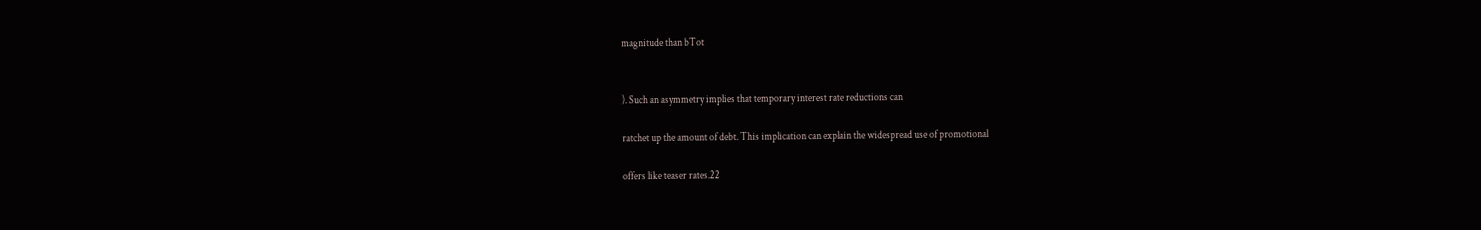magnitude than bTot


). Such an asymmetry implies that temporary interest rate reductions can

ratchet up the amount of debt. This implication can explain the widespread use of promotional

offers like teaser rates.22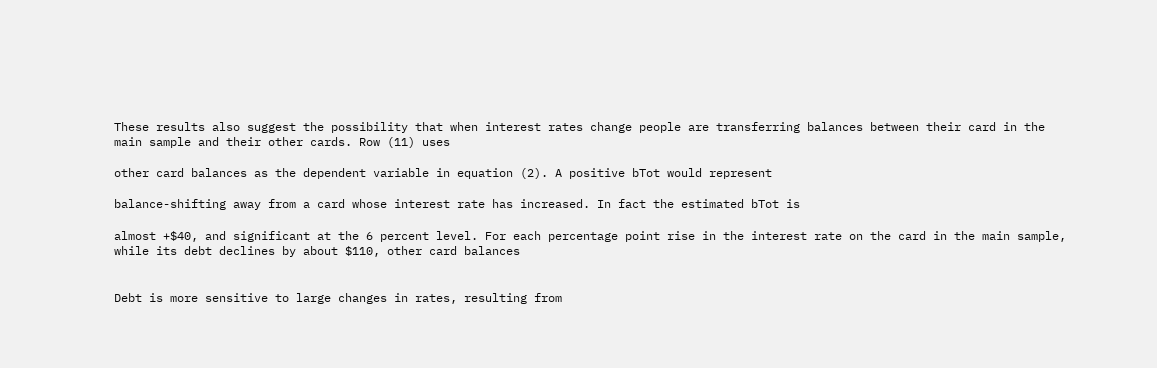These results also suggest the possibility that when interest rates change people are transferring balances between their card in the main sample and their other cards. Row (11) uses

other card balances as the dependent variable in equation (2). A positive bTot would represent

balance-shifting away from a card whose interest rate has increased. In fact the estimated bTot is

almost +$40, and significant at the 6 percent level. For each percentage point rise in the interest rate on the card in the main sample, while its debt declines by about $110, other card balances


Debt is more sensitive to large changes in rates, resulting from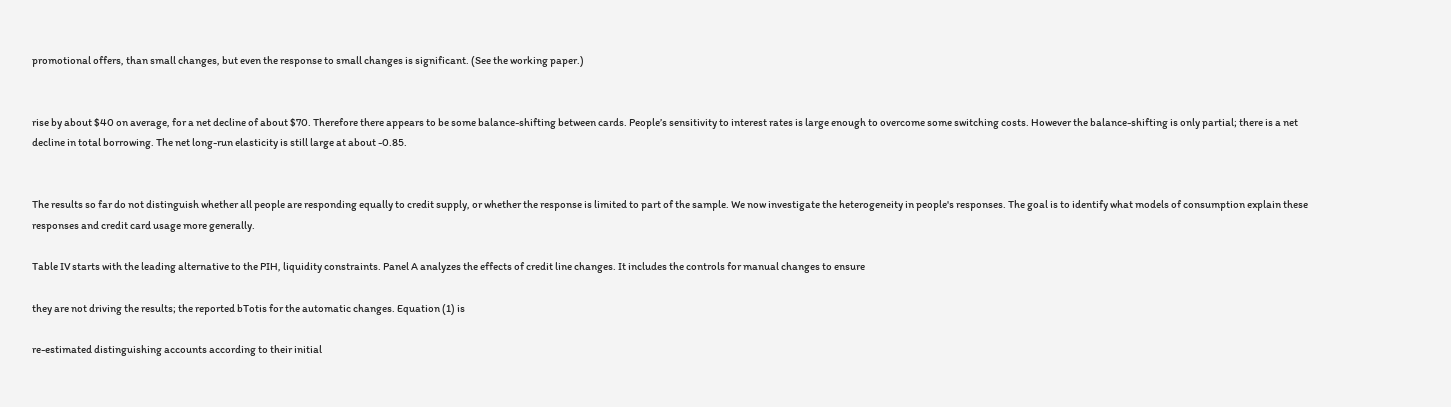promotional offers, than small changes, but even the response to small changes is significant. (See the working paper.)


rise by about $40 on average, for a net decline of about $70. Therefore there appears to be some balance-shifting between cards. People’s sensitivity to interest rates is large enough to overcome some switching costs. However the balance-shifting is only partial; there is a net decline in total borrowing. The net long-run elasticity is still large at about -0.85.


The results so far do not distinguish whether all people are responding equally to credit supply, or whether the response is limited to part of the sample. We now investigate the heterogeneity in people's responses. The goal is to identify what models of consumption explain these responses and credit card usage more generally.

Table IV starts with the leading alternative to the PIH, liquidity constraints. Panel A analyzes the effects of credit line changes. It includes the controls for manual changes to ensure

they are not driving the results; the reported bTotis for the automatic changes. Equation (1) is

re-estimated distinguishing accounts according to their initial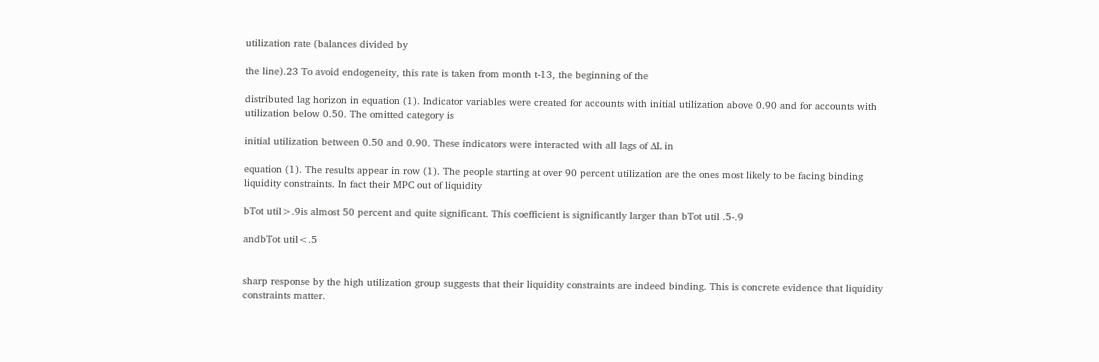utilization rate (balances divided by

the line).23 To avoid endogeneity, this rate is taken from month t-13, the beginning of the

distributed lag horizon in equation (1). Indicator variables were created for accounts with initial utilization above 0.90 and for accounts with utilization below 0.50. The omitted category is

initial utilization between 0.50 and 0.90. These indicators were interacted with all lags of ∆L in

equation (1). The results appear in row (1). The people starting at over 90 percent utilization are the ones most likely to be facing binding liquidity constraints. In fact their MPC out of liquidity

bTot util>.9is almost 50 percent and quite significant. This coefficient is significantly larger than bTot util .5-.9

andbTot util<.5


sharp response by the high utilization group suggests that their liquidity constraints are indeed binding. This is concrete evidence that liquidity constraints matter.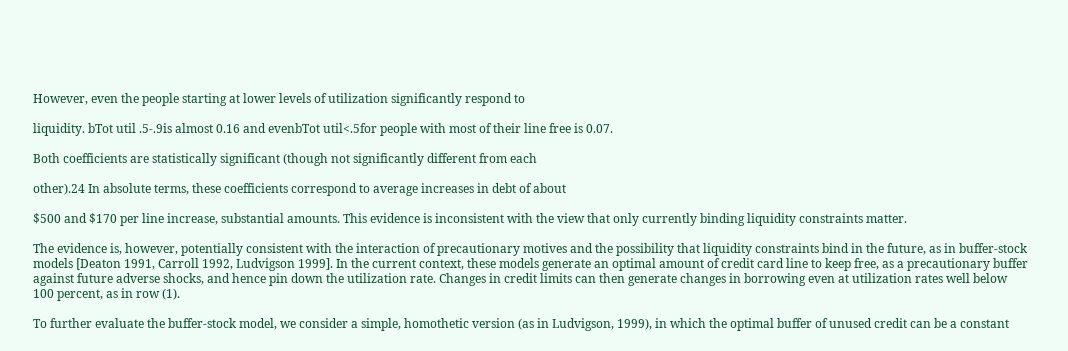However, even the people starting at lower levels of utilization significantly respond to

liquidity. bTot util .5-.9is almost 0.16 and evenbTot util<.5for people with most of their line free is 0.07.

Both coefficients are statistically significant (though not significantly different from each

other).24 In absolute terms, these coefficients correspond to average increases in debt of about

$500 and $170 per line increase, substantial amounts. This evidence is inconsistent with the view that only currently binding liquidity constraints matter.

The evidence is, however, potentially consistent with the interaction of precautionary motives and the possibility that liquidity constraints bind in the future, as in buffer-stock models [Deaton 1991, Carroll 1992, Ludvigson 1999]. In the current context, these models generate an optimal amount of credit card line to keep free, as a precautionary buffer against future adverse shocks, and hence pin down the utilization rate. Changes in credit limits can then generate changes in borrowing even at utilization rates well below 100 percent, as in row (1).

To further evaluate the buffer-stock model, we consider a simple, homothetic version (as in Ludvigson, 1999), in which the optimal buffer of unused credit can be a constant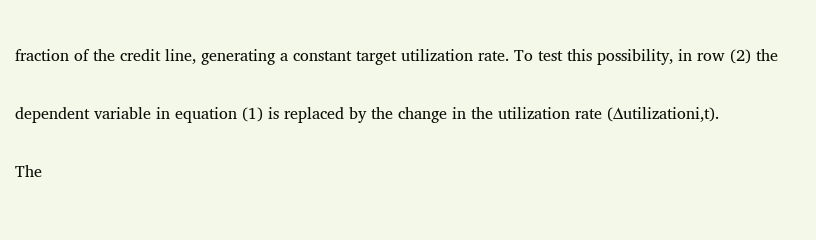fraction of the credit line, generating a constant target utilization rate. To test this possibility, in row (2) the

dependent variable in equation (1) is replaced by the change in the utilization rate (∆utilizationi,t).

The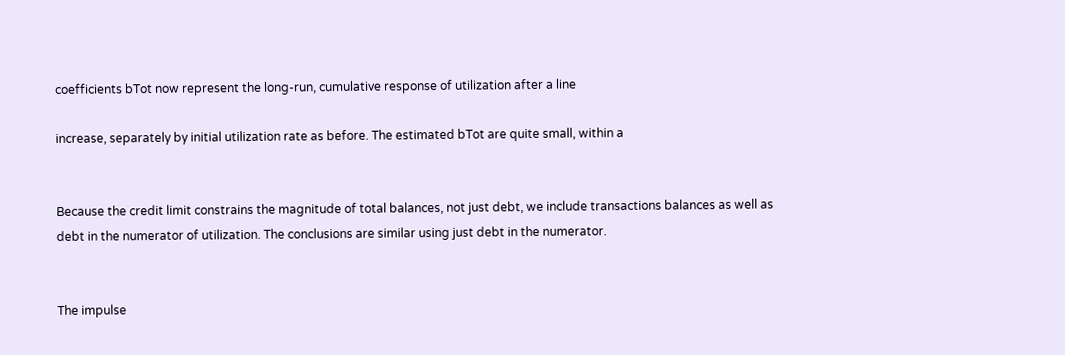coefficients bTot now represent the long-run, cumulative response of utilization after a line

increase, separately by initial utilization rate as before. The estimated bTot are quite small, within a


Because the credit limit constrains the magnitude of total balances, not just debt, we include transactions balances as well as debt in the numerator of utilization. The conclusions are similar using just debt in the numerator.


The impulse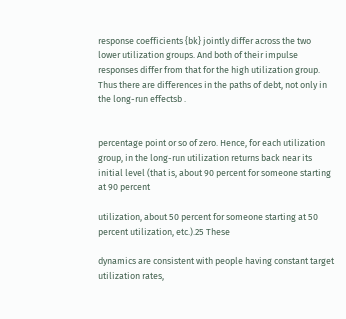response coefficients {bk} jointly differ across the two lower utilization groups. And both of their impulse responses differ from that for the high utilization group. Thus there are differences in the paths of debt, not only in the long-run effectsb .


percentage point or so of zero. Hence, for each utilization group, in the long-run utilization returns back near its initial level (that is, about 90 percent for someone starting at 90 percent

utilization, about 50 percent for someone starting at 50 percent utilization, etc.).25 These

dynamics are consistent with people having constant target utilization rates,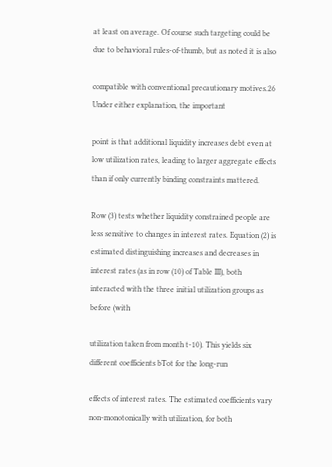at least on average. Of course such targeting could be due to behavioral rules-of-thumb, but as noted it is also

compatible with conventional precautionary motives.26 Under either explanation, the important

point is that additional liquidity increases debt even at low utilization rates, leading to larger aggregate effects than if only currently binding constraints mattered.

Row (3) tests whether liquidity constrained people are less sensitive to changes in interest rates. Equation (2) is estimated distinguishing increases and decreases in interest rates (as in row (10) of Table III), both interacted with the three initial utilization groups as before (with

utilization taken from month t-10). This yields six different coefficients bTot for the long-run

effects of interest rates. The estimated coefficients vary non-monotonically with utilization, for both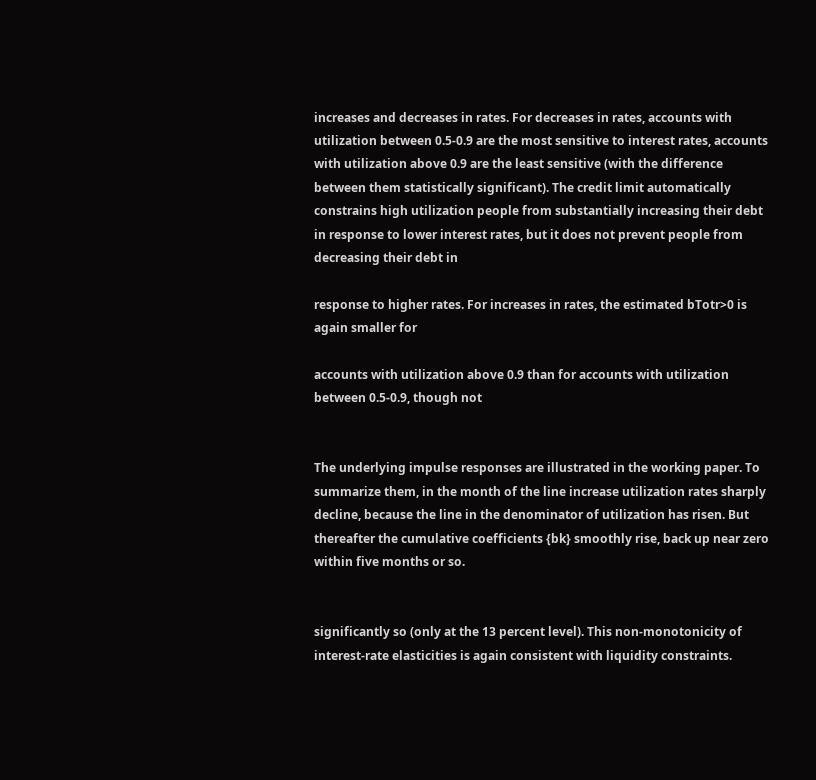increases and decreases in rates. For decreases in rates, accounts with utilization between 0.5-0.9 are the most sensitive to interest rates, accounts with utilization above 0.9 are the least sensitive (with the difference between them statistically significant). The credit limit automatically constrains high utilization people from substantially increasing their debt in response to lower interest rates, but it does not prevent people from decreasing their debt in

response to higher rates. For increases in rates, the estimated bTotr>0 is again smaller for

accounts with utilization above 0.9 than for accounts with utilization between 0.5-0.9, though not


The underlying impulse responses are illustrated in the working paper. To summarize them, in the month of the line increase utilization rates sharply decline, because the line in the denominator of utilization has risen. But thereafter the cumulative coefficients {bk} smoothly rise, back up near zero within five months or so.


significantly so (only at the 13 percent level). This non-monotonicity of interest-rate elasticities is again consistent with liquidity constraints.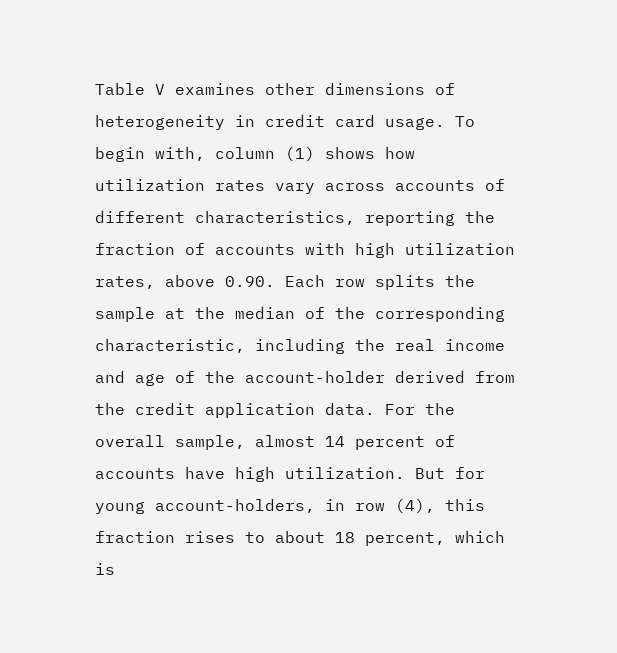Table V examines other dimensions of heterogeneity in credit card usage. To begin with, column (1) shows how utilization rates vary across accounts of different characteristics, reporting the fraction of accounts with high utilization rates, above 0.90. Each row splits the sample at the median of the corresponding characteristic, including the real income and age of the account-holder derived from the credit application data. For the overall sample, almost 14 percent of accounts have high utilization. But for young account-holders, in row (4), this fraction rises to about 18 percent, which is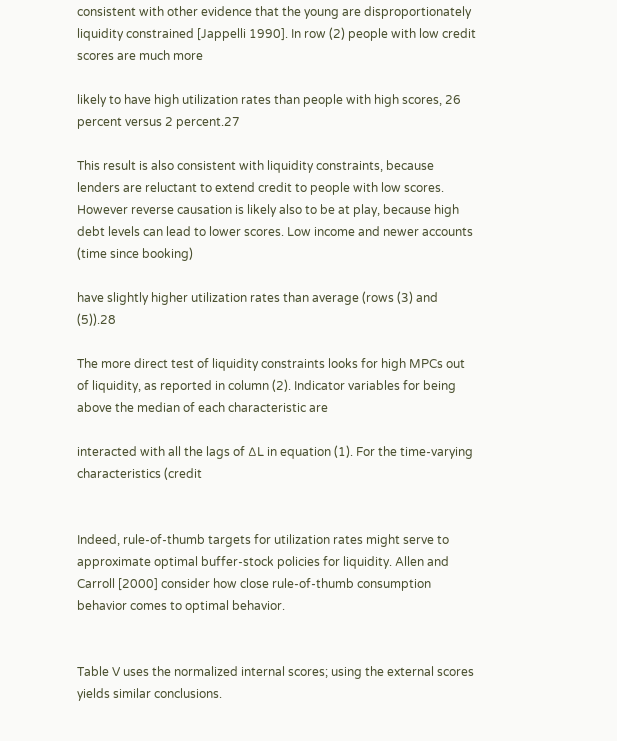consistent with other evidence that the young are disproportionately liquidity constrained [Jappelli 1990]. In row (2) people with low credit scores are much more

likely to have high utilization rates than people with high scores, 26 percent versus 2 percent.27

This result is also consistent with liquidity constraints, because lenders are reluctant to extend credit to people with low scores. However reverse causation is likely also to be at play, because high debt levels can lead to lower scores. Low income and newer accounts (time since booking)

have slightly higher utilization rates than average (rows (3) and (5)).28

The more direct test of liquidity constraints looks for high MPCs out of liquidity, as reported in column (2). Indicator variables for being above the median of each characteristic are

interacted with all the lags of ∆L in equation (1). For the time-varying characteristics (credit


Indeed, rule-of-thumb targets for utilization rates might serve to approximate optimal buffer-stock policies for liquidity. Allen and Carroll [2000] consider how close rule-of-thumb consumption behavior comes to optimal behavior.


Table V uses the normalized internal scores; using the external scores yields similar conclusions.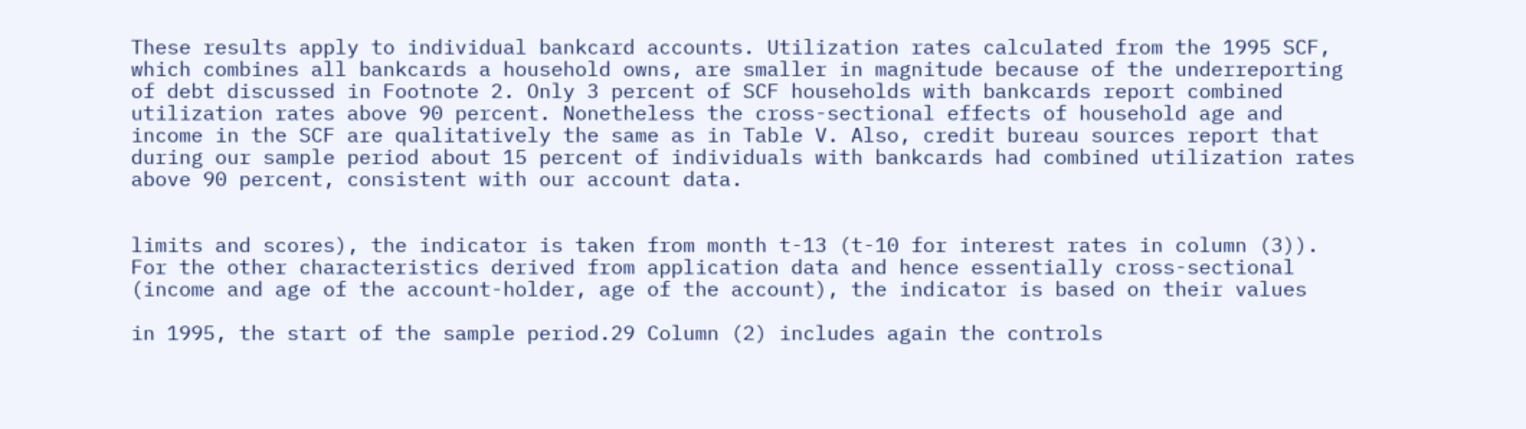These results apply to individual bankcard accounts. Utilization rates calculated from the 1995 SCF, which combines all bankcards a household owns, are smaller in magnitude because of the underreporting of debt discussed in Footnote 2. Only 3 percent of SCF households with bankcards report combined utilization rates above 90 percent. Nonetheless the cross-sectional effects of household age and income in the SCF are qualitatively the same as in Table V. Also, credit bureau sources report that during our sample period about 15 percent of individuals with bankcards had combined utilization rates above 90 percent, consistent with our account data.


limits and scores), the indicator is taken from month t-13 (t-10 for interest rates in column (3)). For the other characteristics derived from application data and hence essentially cross-sectional (income and age of the account-holder, age of the account), the indicator is based on their values

in 1995, the start of the sample period.29 Column (2) includes again the controls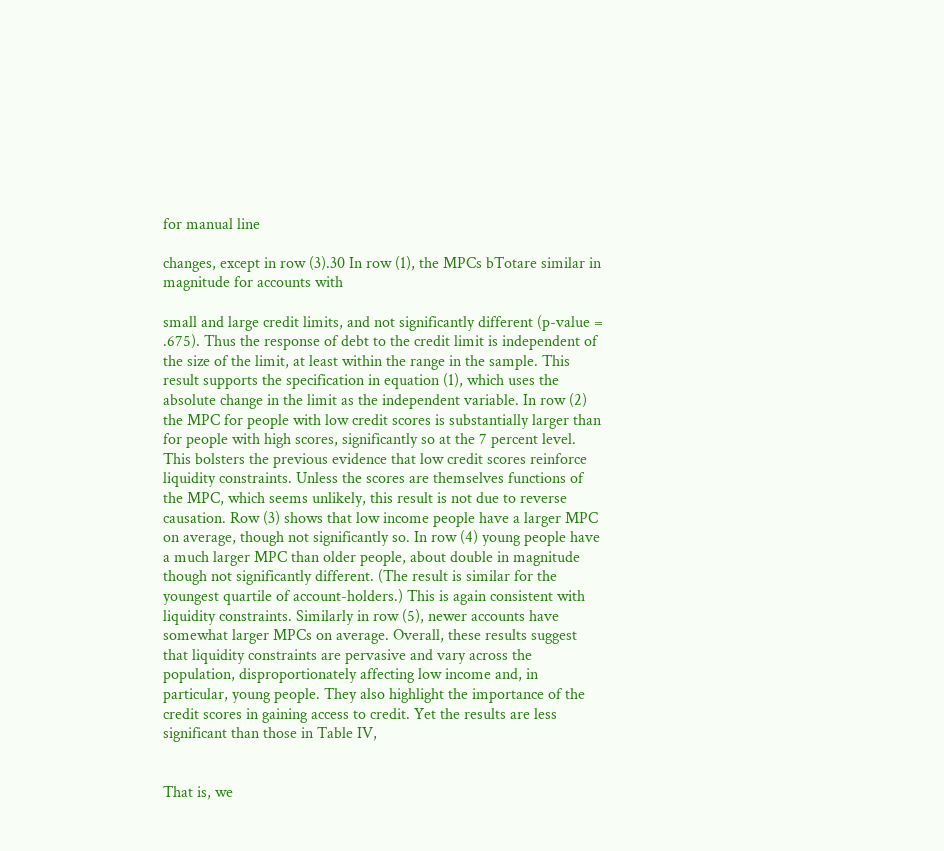for manual line

changes, except in row (3).30 In row (1), the MPCs bTotare similar in magnitude for accounts with

small and large credit limits, and not significantly different (p-value = .675). Thus the response of debt to the credit limit is independent of the size of the limit, at least within the range in the sample. This result supports the specification in equation (1), which uses the absolute change in the limit as the independent variable. In row (2) the MPC for people with low credit scores is substantially larger than for people with high scores, significantly so at the 7 percent level. This bolsters the previous evidence that low credit scores reinforce liquidity constraints. Unless the scores are themselves functions of the MPC, which seems unlikely, this result is not due to reverse causation. Row (3) shows that low income people have a larger MPC on average, though not significantly so. In row (4) young people have a much larger MPC than older people, about double in magnitude though not significantly different. (The result is similar for the youngest quartile of account-holders.) This is again consistent with liquidity constraints. Similarly in row (5), newer accounts have somewhat larger MPCs on average. Overall, these results suggest that liquidity constraints are pervasive and vary across the population, disproportionately affecting low income and, in particular, young people. They also highlight the importance of the credit scores in gaining access to credit. Yet the results are less significant than those in Table IV,


That is, we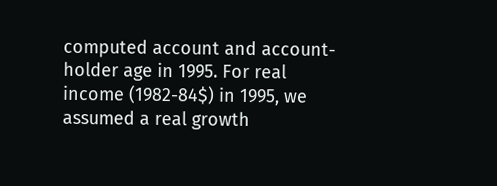computed account and account-holder age in 1995. For real income (1982-84$) in 1995, we assumed a real growth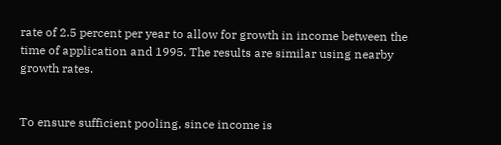rate of 2.5 percent per year to allow for growth in income between the time of application and 1995. The results are similar using nearby growth rates.


To ensure sufficient pooling, since income is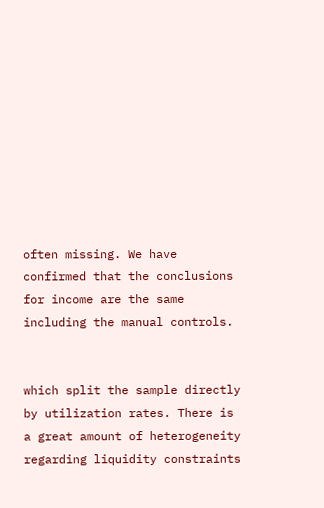often missing. We have confirmed that the conclusions for income are the same including the manual controls.


which split the sample directly by utilization rates. There is a great amount of heterogeneity regarding liquidity constraints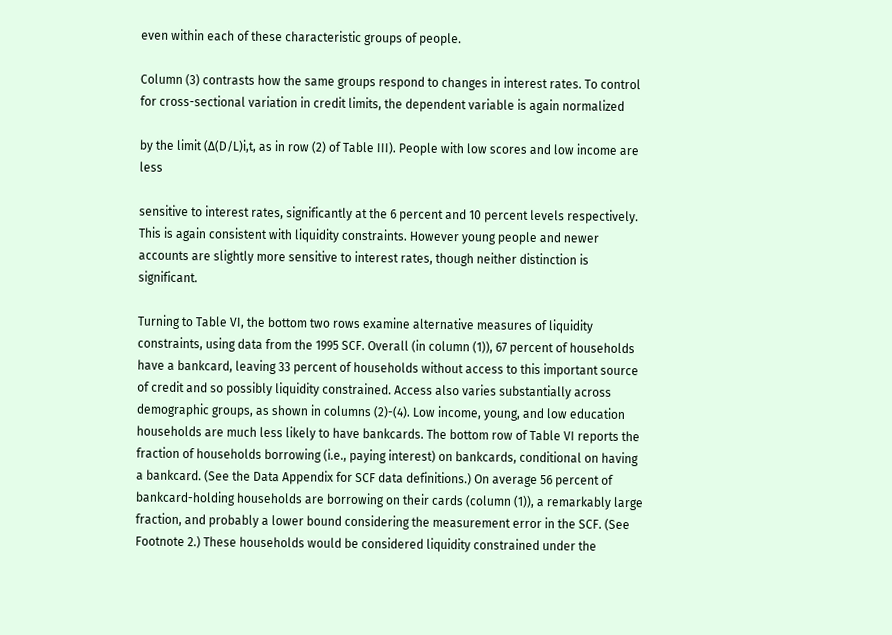even within each of these characteristic groups of people.

Column (3) contrasts how the same groups respond to changes in interest rates. To control for cross-sectional variation in credit limits, the dependent variable is again normalized

by the limit (∆(D/L)i,t, as in row (2) of Table III). People with low scores and low income are less

sensitive to interest rates, significantly at the 6 percent and 10 percent levels respectively. This is again consistent with liquidity constraints. However young people and newer accounts are slightly more sensitive to interest rates, though neither distinction is significant.

Turning to Table VI, the bottom two rows examine alternative measures of liquidity constraints, using data from the 1995 SCF. Overall (in column (1)), 67 percent of households have a bankcard, leaving 33 percent of households without access to this important source of credit and so possibly liquidity constrained. Access also varies substantially across demographic groups, as shown in columns (2)-(4). Low income, young, and low education households are much less likely to have bankcards. The bottom row of Table VI reports the fraction of households borrowing (i.e., paying interest) on bankcards, conditional on having a bankcard. (See the Data Appendix for SCF data definitions.) On average 56 percent of bankcard-holding households are borrowing on their cards (column (1)), a remarkably large fraction, and probably a lower bound considering the measurement error in the SCF. (See Footnote 2.) These households would be considered liquidity constrained under the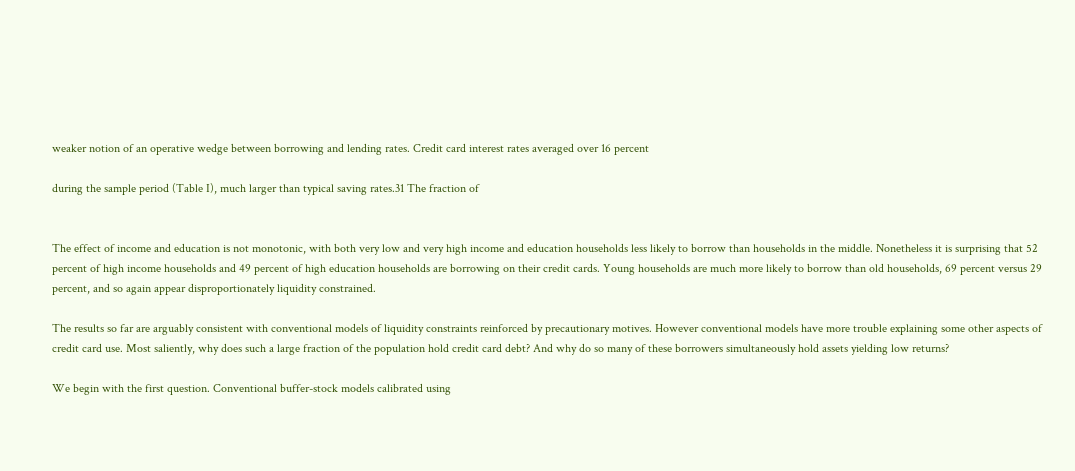weaker notion of an operative wedge between borrowing and lending rates. Credit card interest rates averaged over 16 percent

during the sample period (Table I), much larger than typical saving rates.31 The fraction of


The effect of income and education is not monotonic, with both very low and very high income and education households less likely to borrow than households in the middle. Nonetheless it is surprising that 52 percent of high income households and 49 percent of high education households are borrowing on their credit cards. Young households are much more likely to borrow than old households, 69 percent versus 29 percent, and so again appear disproportionately liquidity constrained.

The results so far are arguably consistent with conventional models of liquidity constraints reinforced by precautionary motives. However conventional models have more trouble explaining some other aspects of credit card use. Most saliently, why does such a large fraction of the population hold credit card debt? And why do so many of these borrowers simultaneously hold assets yielding low returns?

We begin with the first question. Conventional buffer-stock models calibrated using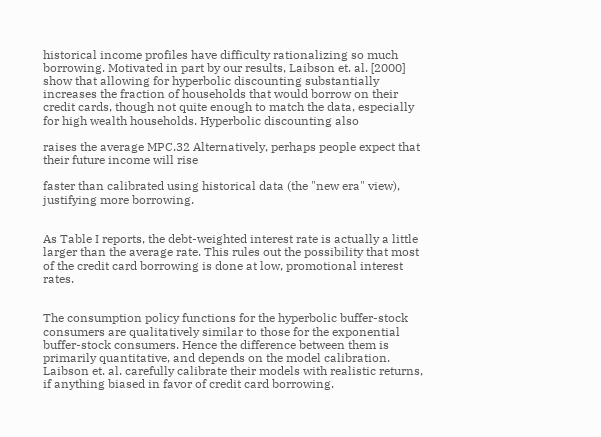historical income profiles have difficulty rationalizing so much borrowing. Motivated in part by our results, Laibson et. al. [2000] show that allowing for hyperbolic discounting substantially increases the fraction of households that would borrow on their credit cards, though not quite enough to match the data, especially for high wealth households. Hyperbolic discounting also

raises the average MPC.32 Alternatively, perhaps people expect that their future income will rise

faster than calibrated using historical data (the "new era" view), justifying more borrowing.


As Table I reports, the debt-weighted interest rate is actually a little larger than the average rate. This rules out the possibility that most of the credit card borrowing is done at low, promotional interest rates.


The consumption policy functions for the hyperbolic buffer-stock consumers are qualitatively similar to those for the exponential buffer-stock consumers. Hence the difference between them is primarily quantitative, and depends on the model calibration. Laibson et. al. carefully calibrate their models with realistic returns, if anything biased in favor of credit card borrowing.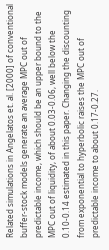Related simulations in Angelatos et. al. [2000] of conventional buffer-stock models generate an average MPC out of predictable income, which should be an upper bound to the MPC out of liquidity, of about 0.03-0.06, well below the 0.10-0.14 estimated in this paper. Changing the discounting from exponential to hyperbolic raises the MPC out of predictable income to about 0.17-0.27.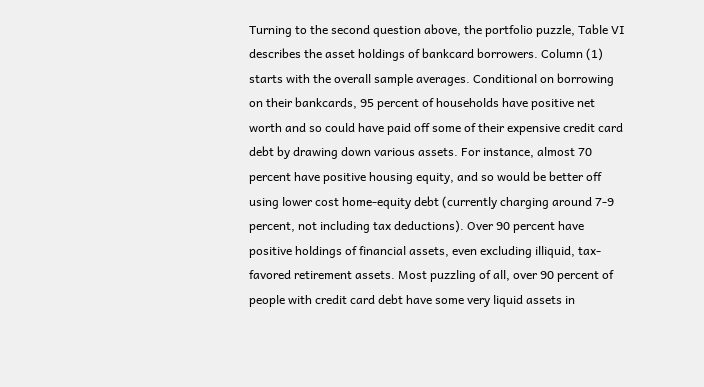Turning to the second question above, the portfolio puzzle, Table VI describes the asset holdings of bankcard borrowers. Column (1) starts with the overall sample averages. Conditional on borrowing on their bankcards, 95 percent of households have positive net worth and so could have paid off some of their expensive credit card debt by drawing down various assets. For instance, almost 70 percent have positive housing equity, and so would be better off using lower cost home-equity debt (currently charging around 7-9 percent, not including tax deductions). Over 90 percent have positive holdings of financial assets, even excluding illiquid, tax-favored retirement assets. Most puzzling of all, over 90 percent of people with credit card debt have some very liquid assets in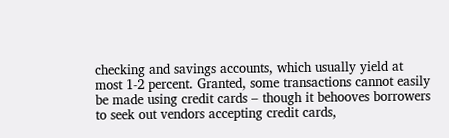checking and savings accounts, which usually yield at most 1-2 percent. Granted, some transactions cannot easily be made using credit cards – though it behooves borrowers to seek out vendors accepting credit cards,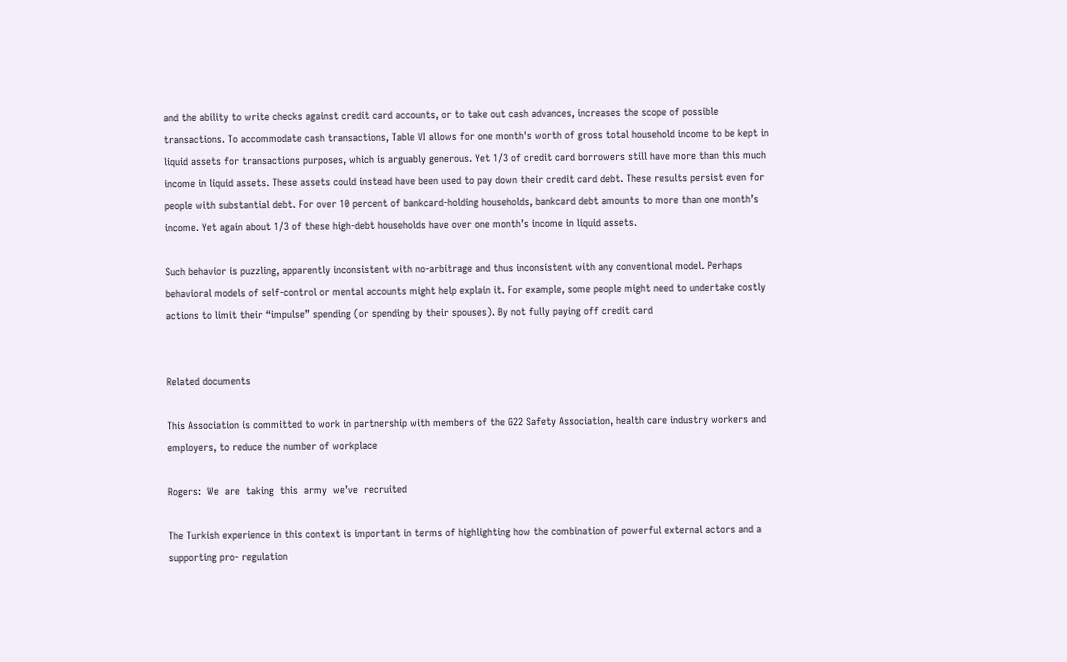and the ability to write checks against credit card accounts, or to take out cash advances, increases the scope of possible transactions. To accommodate cash transactions, Table VI allows for one month's worth of gross total household income to be kept in liquid assets for transactions purposes, which is arguably generous. Yet 1/3 of credit card borrowers still have more than this much income in liquid assets. These assets could instead have been used to pay down their credit card debt. These results persist even for people with substantial debt. For over 10 percent of bankcard-holding households, bankcard debt amounts to more than one month’s income. Yet again about 1/3 of these high-debt households have over one month’s income in liquid assets.

Such behavior is puzzling, apparently inconsistent with no-arbitrage and thus inconsistent with any conventional model. Perhaps behavioral models of self-control or mental accounts might help explain it. For example, some people might need to undertake costly actions to limit their “impulse” spending (or spending by their spouses). By not fully paying off credit card


Related documents

This Association is committed to work in partnership with members of the G22 Safety Association, health care industry workers and employers, to reduce the number of workplace

Rogers:  We  are  taking  this  army  we’ve  recruited

The Turkish experience in this context is important in terms of highlighting how the combination of powerful external actors and a supporting pro- regulation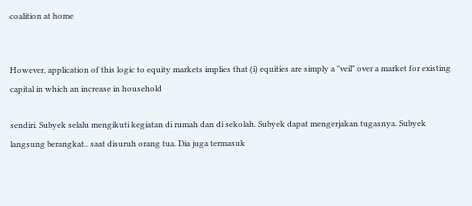coalition at home


However, application of this logic to equity markets implies that (i) equities are simply a "veil" over a market for existing capital in which an increase in household

sendiri. Subyek selalu mengikuti kegiatan di rumah dan di sekolah. Subyek dapat mengerjakan tugasnya. Subyek langsung berangkat.. saat disuruh orang tua. Dia juga termasuk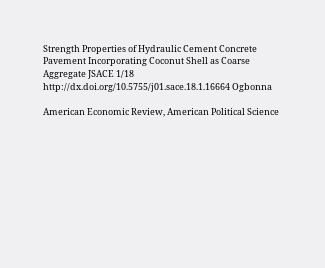Strength Properties of Hydraulic Cement Concrete Pavement Incorporating Coconut Shell as Coarse Aggregate JSACE 1/18 http://dx.doi.org/10.5755/j01.sace.18.1.16664 Ogbonna

American Economic Review, American Political Science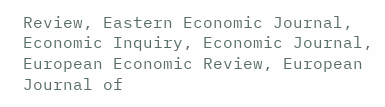Review, Eastern Economic Journal, Economic Inquiry, Economic Journal, European Economic Review, European Journal of